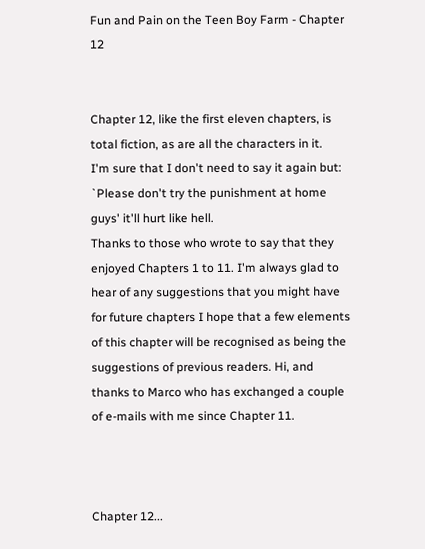Fun and Pain on the Teen Boy Farm - Chapter 12


Chapter 12, like the first eleven chapters, is total fiction, as are all the characters in it.
I'm sure that I don't need to say it again but: `Please don't try the punishment at home guys' it'll hurt like hell.
Thanks to those who wrote to say that they enjoyed Chapters 1 to 11. I'm always glad to hear of any suggestions that you might have for future chapters I hope that a few elements of this chapter will be recognised as being the suggestions of previous readers. Hi, and thanks to Marco who has exchanged a couple of e-mails with me since Chapter 11.



Chapter 12...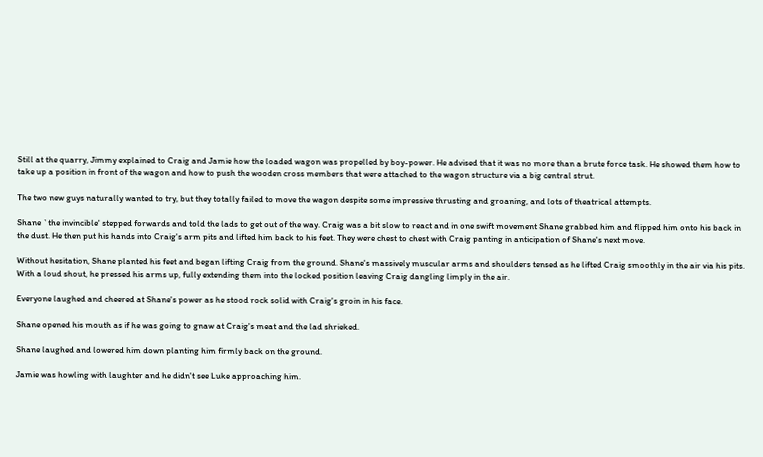Still at the quarry, Jimmy explained to Craig and Jamie how the loaded wagon was propelled by boy-power. He advised that it was no more than a brute force task. He showed them how to take up a position in front of the wagon and how to push the wooden cross members that were attached to the wagon structure via a big central strut.

The two new guys naturally wanted to try, but they totally failed to move the wagon despite some impressive thrusting and groaning, and lots of theatrical attempts.

Shane `the invincible' stepped forwards and told the lads to get out of the way. Craig was a bit slow to react and in one swift movement Shane grabbed him and flipped him onto his back in the dust. He then put his hands into Craig's arm pits and lifted him back to his feet. They were chest to chest with Craig panting in anticipation of Shane's next move.

Without hesitation, Shane planted his feet and began lifting Craig from the ground. Shane's massively muscular arms and shoulders tensed as he lifted Craig smoothly in the air via his pits. With a loud shout, he pressed his arms up, fully extending them into the locked position leaving Craig dangling limply in the air.

Everyone laughed and cheered at Shane's power as he stood rock solid with Craig's groin in his face.

Shane opened his mouth as if he was going to gnaw at Craig's meat and the lad shrieked.

Shane laughed and lowered him down planting him firmly back on the ground.

Jamie was howling with laughter and he didn't see Luke approaching him.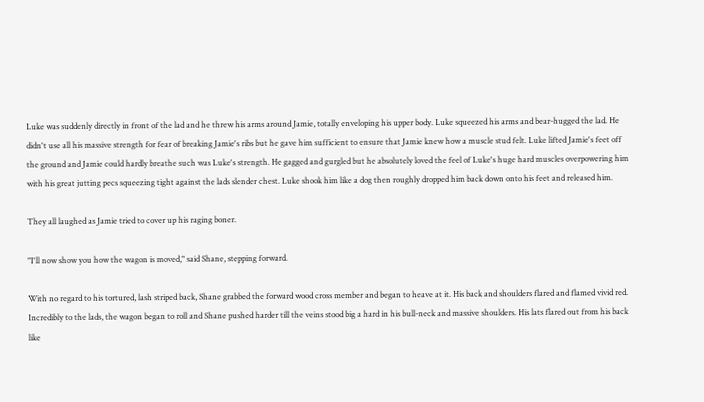Luke was suddenly directly in front of the lad and he threw his arms around Jamie, totally enveloping his upper body. Luke squeezed his arms and bear-hugged the lad. He didn't use all his massive strength for fear of breaking Jamie's ribs but he gave him sufficient to ensure that Jamie knew how a muscle stud felt. Luke lifted Jamie's feet off the ground and Jamie could hardly breathe such was Luke's strength. He gagged and gurgled but he absolutely loved the feel of Luke's huge hard muscles overpowering him with his great jutting pecs squeezing tight against the lads slender chest. Luke shook him like a dog then roughly dropped him back down onto his feet and released him.

They all laughed as Jamie tried to cover up his raging boner.

"I'll now show you how the wagon is moved," said Shane, stepping forward.

With no regard to his tortured, lash striped back, Shane grabbed the forward wood cross member and began to heave at it. His back and shoulders flared and flamed vivid red. Incredibly to the lads, the wagon began to roll and Shane pushed harder till the veins stood big a hard in his bull-neck and massive shoulders. His lats flared out from his back like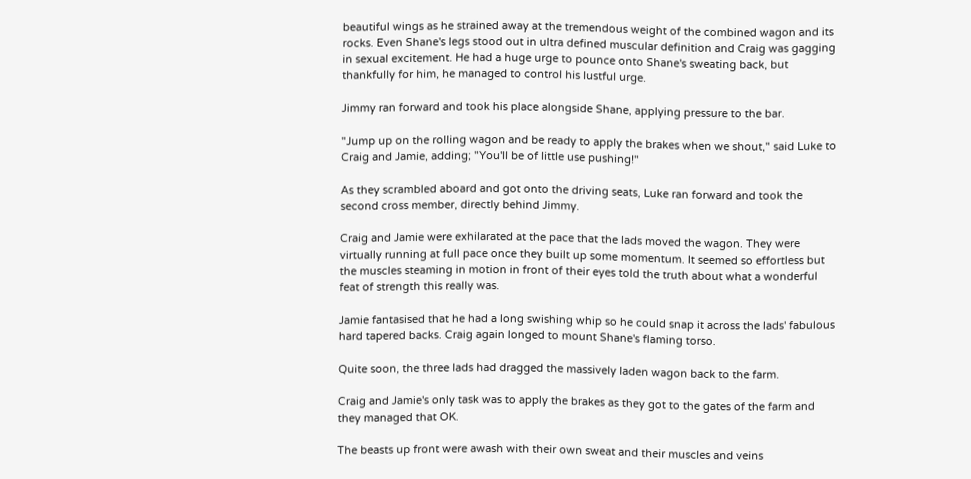beautiful wings as he strained away at the tremendous weight of the combined wagon and its rocks. Even Shane's legs stood out in ultra defined muscular definition and Craig was gagging in sexual excitement. He had a huge urge to pounce onto Shane's sweating back, but thankfully for him, he managed to control his lustful urge.

Jimmy ran forward and took his place alongside Shane, applying pressure to the bar.

"Jump up on the rolling wagon and be ready to apply the brakes when we shout," said Luke to Craig and Jamie, adding; "You'll be of little use pushing!"

As they scrambled aboard and got onto the driving seats, Luke ran forward and took the second cross member, directly behind Jimmy.

Craig and Jamie were exhilarated at the pace that the lads moved the wagon. They were virtually running at full pace once they built up some momentum. It seemed so effortless but the muscles steaming in motion in front of their eyes told the truth about what a wonderful feat of strength this really was.

Jamie fantasised that he had a long swishing whip so he could snap it across the lads' fabulous hard tapered backs. Craig again longed to mount Shane's flaming torso.

Quite soon, the three lads had dragged the massively laden wagon back to the farm.

Craig and Jamie's only task was to apply the brakes as they got to the gates of the farm and they managed that OK.

The beasts up front were awash with their own sweat and their muscles and veins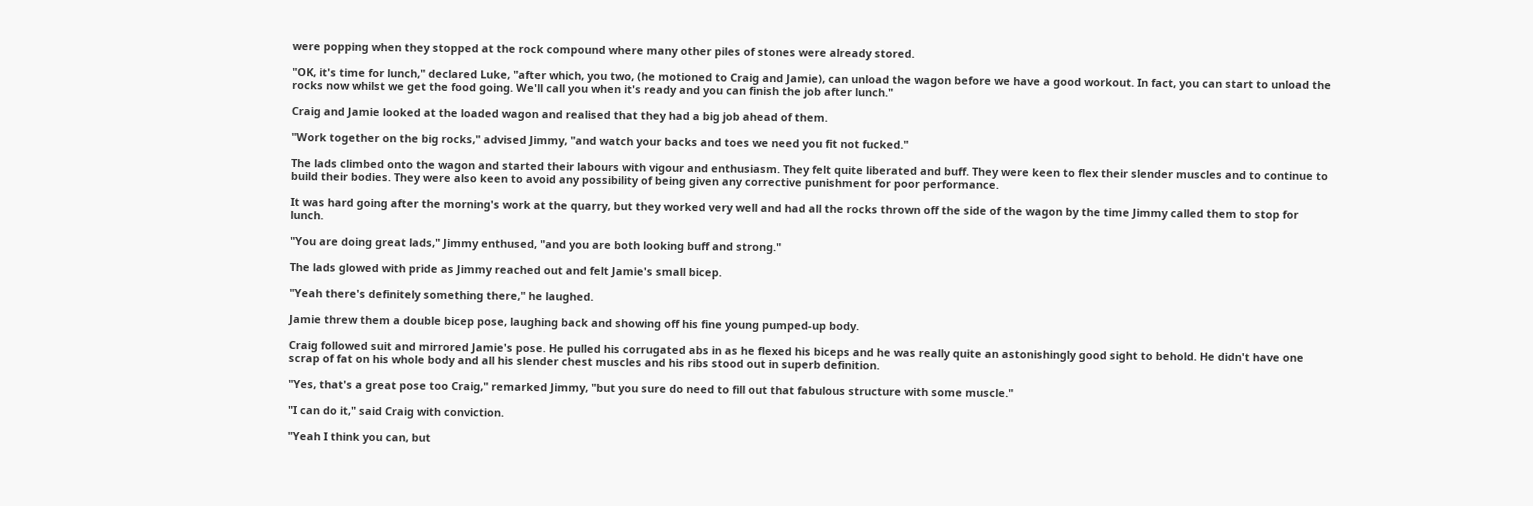were popping when they stopped at the rock compound where many other piles of stones were already stored.

"OK, it's time for lunch," declared Luke, "after which, you two, (he motioned to Craig and Jamie), can unload the wagon before we have a good workout. In fact, you can start to unload the rocks now whilst we get the food going. We'll call you when it's ready and you can finish the job after lunch."

Craig and Jamie looked at the loaded wagon and realised that they had a big job ahead of them.

"Work together on the big rocks," advised Jimmy, "and watch your backs and toes we need you fit not fucked."

The lads climbed onto the wagon and started their labours with vigour and enthusiasm. They felt quite liberated and buff. They were keen to flex their slender muscles and to continue to build their bodies. They were also keen to avoid any possibility of being given any corrective punishment for poor performance.

It was hard going after the morning's work at the quarry, but they worked very well and had all the rocks thrown off the side of the wagon by the time Jimmy called them to stop for lunch.

"You are doing great lads," Jimmy enthused, "and you are both looking buff and strong."

The lads glowed with pride as Jimmy reached out and felt Jamie's small bicep.

"Yeah there's definitely something there," he laughed.

Jamie threw them a double bicep pose, laughing back and showing off his fine young pumped-up body.

Craig followed suit and mirrored Jamie's pose. He pulled his corrugated abs in as he flexed his biceps and he was really quite an astonishingly good sight to behold. He didn't have one scrap of fat on his whole body and all his slender chest muscles and his ribs stood out in superb definition.

"Yes, that's a great pose too Craig," remarked Jimmy, "but you sure do need to fill out that fabulous structure with some muscle."

"I can do it," said Craig with conviction.

"Yeah I think you can, but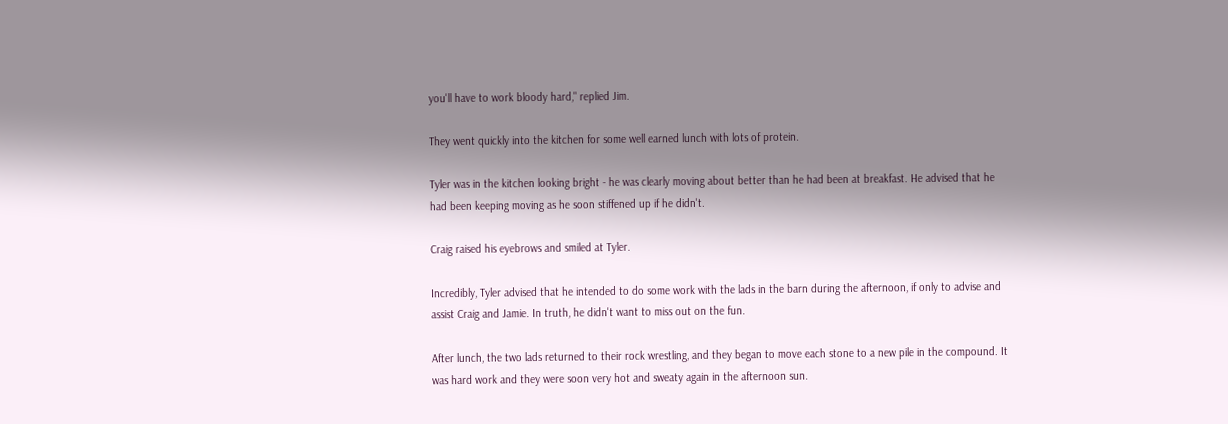you'll have to work bloody hard," replied Jim.

They went quickly into the kitchen for some well earned lunch with lots of protein.

Tyler was in the kitchen looking bright - he was clearly moving about better than he had been at breakfast. He advised that he had been keeping moving as he soon stiffened up if he didn't.

Craig raised his eyebrows and smiled at Tyler.

Incredibly, Tyler advised that he intended to do some work with the lads in the barn during the afternoon, if only to advise and assist Craig and Jamie. In truth, he didn't want to miss out on the fun.

After lunch, the two lads returned to their rock wrestling, and they began to move each stone to a new pile in the compound. It was hard work and they were soon very hot and sweaty again in the afternoon sun.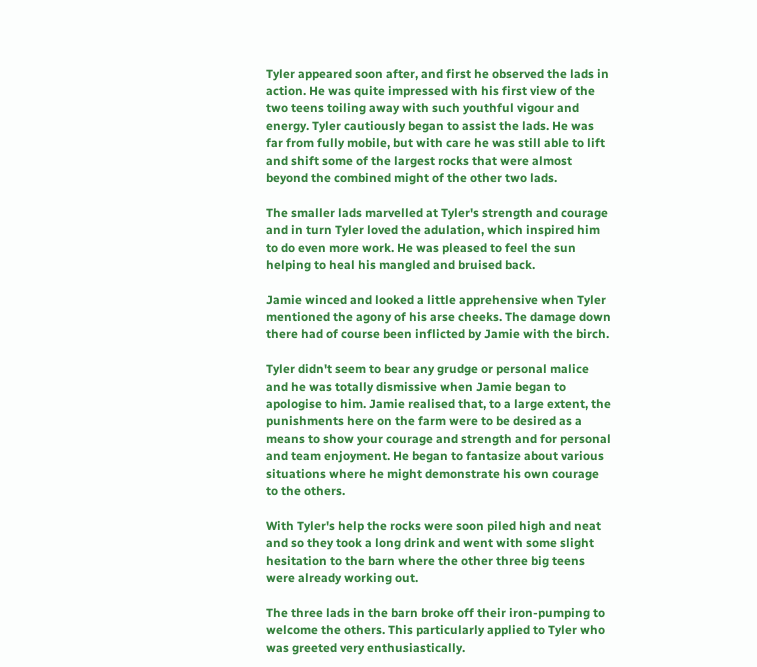Tyler appeared soon after, and first he observed the lads in action. He was quite impressed with his first view of the two teens toiling away with such youthful vigour and energy. Tyler cautiously began to assist the lads. He was far from fully mobile, but with care he was still able to lift and shift some of the largest rocks that were almost beyond the combined might of the other two lads.

The smaller lads marvelled at Tyler's strength and courage and in turn Tyler loved the adulation, which inspired him to do even more work. He was pleased to feel the sun helping to heal his mangled and bruised back.

Jamie winced and looked a little apprehensive when Tyler mentioned the agony of his arse cheeks. The damage down there had of course been inflicted by Jamie with the birch.

Tyler didn't seem to bear any grudge or personal malice and he was totally dismissive when Jamie began to apologise to him. Jamie realised that, to a large extent, the punishments here on the farm were to be desired as a means to show your courage and strength and for personal and team enjoyment. He began to fantasize about various situations where he might demonstrate his own courage to the others.

With Tyler's help the rocks were soon piled high and neat and so they took a long drink and went with some slight hesitation to the barn where the other three big teens were already working out.

The three lads in the barn broke off their iron-pumping to welcome the others. This particularly applied to Tyler who was greeted very enthusiastically.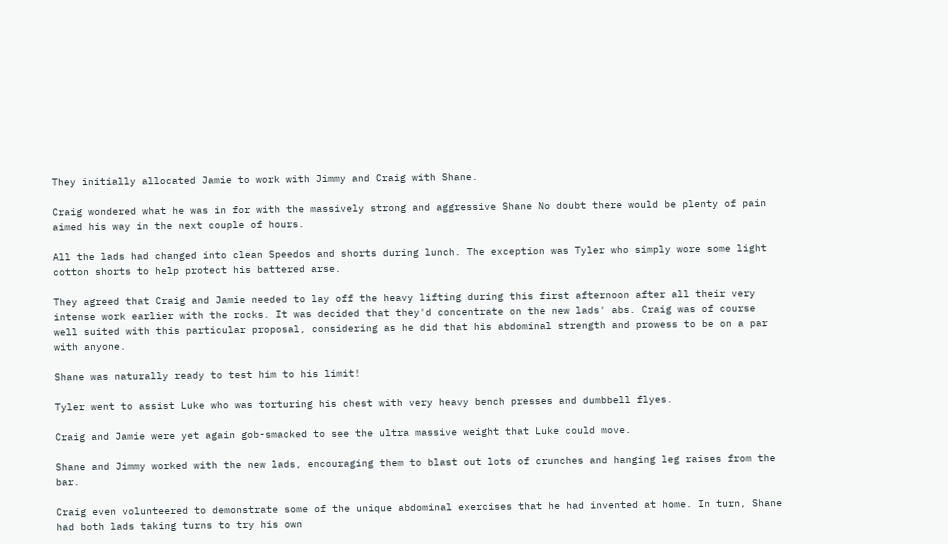They initially allocated Jamie to work with Jimmy and Craig with Shane.

Craig wondered what he was in for with the massively strong and aggressive Shane No doubt there would be plenty of pain aimed his way in the next couple of hours.

All the lads had changed into clean Speedos and shorts during lunch. The exception was Tyler who simply wore some light cotton shorts to help protect his battered arse.

They agreed that Craig and Jamie needed to lay off the heavy lifting during this first afternoon after all their very intense work earlier with the rocks. It was decided that they'd concentrate on the new lads' abs. Craig was of course well suited with this particular proposal, considering as he did that his abdominal strength and prowess to be on a par with anyone.

Shane was naturally ready to test him to his limit!

Tyler went to assist Luke who was torturing his chest with very heavy bench presses and dumbbell flyes.

Craig and Jamie were yet again gob-smacked to see the ultra massive weight that Luke could move.

Shane and Jimmy worked with the new lads, encouraging them to blast out lots of crunches and hanging leg raises from the bar.

Craig even volunteered to demonstrate some of the unique abdominal exercises that he had invented at home. In turn, Shane had both lads taking turns to try his own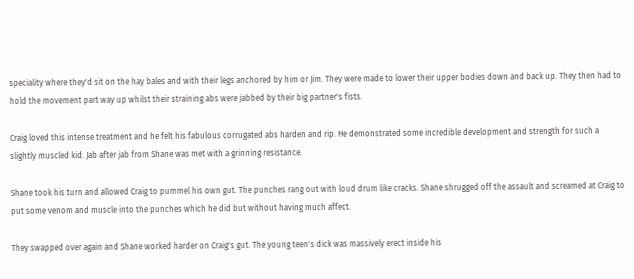speciality where they'd sit on the hay bales and with their legs anchored by him or Jim. They were made to lower their upper bodies down and back up. They then had to hold the movement part way up whilst their straining abs were jabbed by their big partner's fists.

Craig loved this intense treatment and he felt his fabulous corrugated abs harden and rip. He demonstrated some incredible development and strength for such a slightly muscled kid. Jab after jab from Shane was met with a grinning resistance.

Shane took his turn and allowed Craig to pummel his own gut. The punches rang out with loud drum like cracks. Shane shrugged off the assault and screamed at Craig to put some venom and muscle into the punches which he did but without having much affect.

They swapped over again and Shane worked harder on Craig's gut. The young teen's dick was massively erect inside his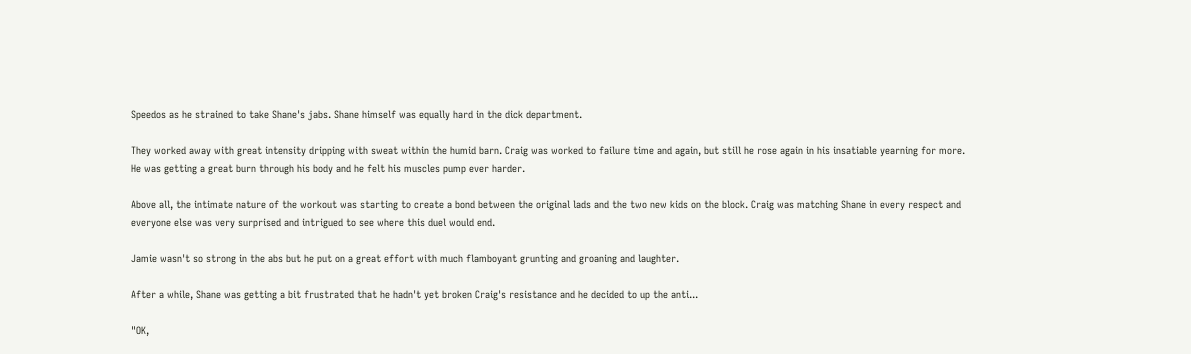Speedos as he strained to take Shane's jabs. Shane himself was equally hard in the dick department.

They worked away with great intensity dripping with sweat within the humid barn. Craig was worked to failure time and again, but still he rose again in his insatiable yearning for more. He was getting a great burn through his body and he felt his muscles pump ever harder.

Above all, the intimate nature of the workout was starting to create a bond between the original lads and the two new kids on the block. Craig was matching Shane in every respect and everyone else was very surprised and intrigued to see where this duel would end.

Jamie wasn't so strong in the abs but he put on a great effort with much flamboyant grunting and groaning and laughter.

After a while, Shane was getting a bit frustrated that he hadn't yet broken Craig's resistance and he decided to up the anti...

"OK,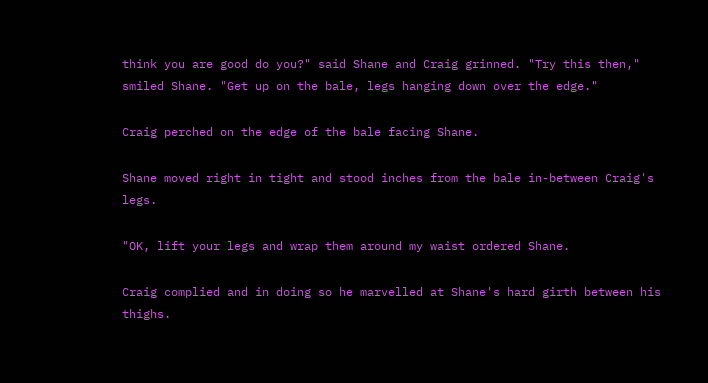think you are good do you?" said Shane and Craig grinned. "Try this then," smiled Shane. "Get up on the bale, legs hanging down over the edge."

Craig perched on the edge of the bale facing Shane.

Shane moved right in tight and stood inches from the bale in-between Craig's legs.

"OK, lift your legs and wrap them around my waist ordered Shane.

Craig complied and in doing so he marvelled at Shane's hard girth between his thighs.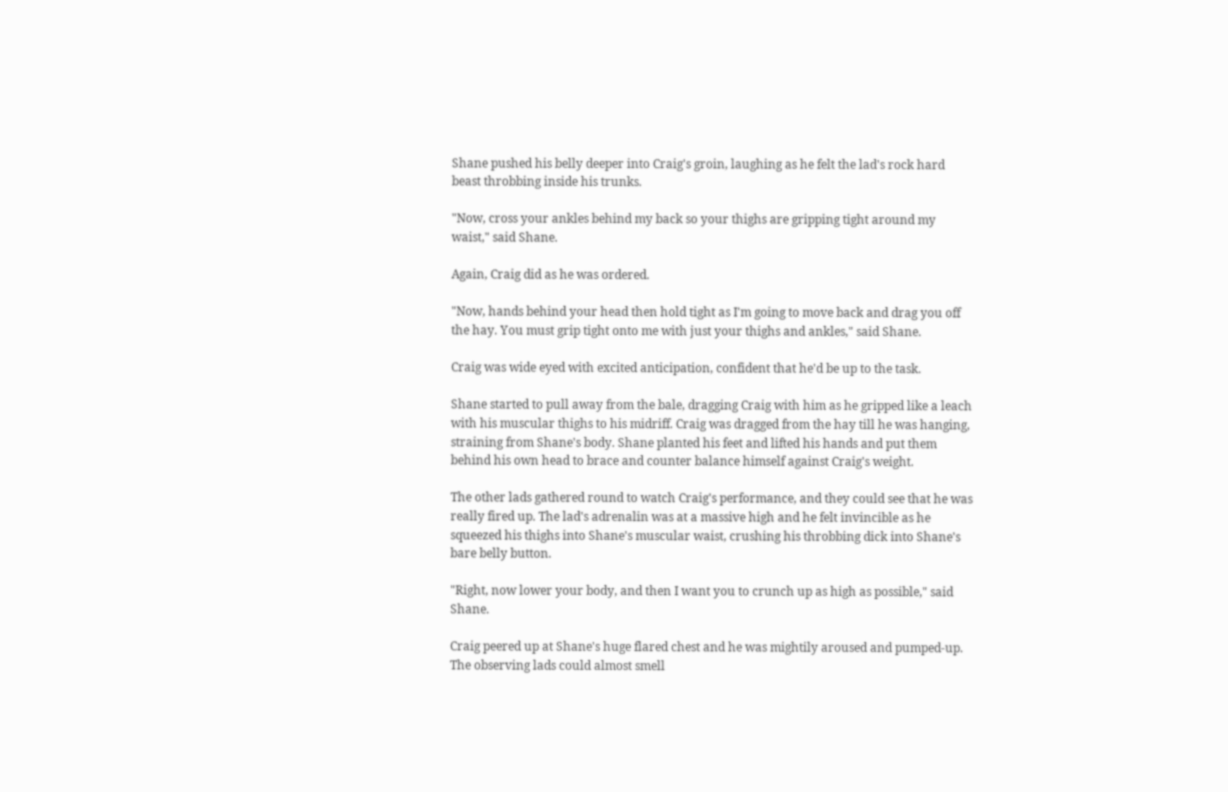Shane pushed his belly deeper into Craig's groin, laughing as he felt the lad's rock hard beast throbbing inside his trunks.

"Now, cross your ankles behind my back so your thighs are gripping tight around my waist," said Shane.

Again, Craig did as he was ordered.

"Now, hands behind your head then hold tight as I'm going to move back and drag you off the hay. You must grip tight onto me with just your thighs and ankles," said Shane.

Craig was wide eyed with excited anticipation, confident that he'd be up to the task.

Shane started to pull away from the bale, dragging Craig with him as he gripped like a leach with his muscular thighs to his midriff. Craig was dragged from the hay till he was hanging, straining from Shane's body. Shane planted his feet and lifted his hands and put them behind his own head to brace and counter balance himself against Craig's weight.

The other lads gathered round to watch Craig's performance, and they could see that he was really fired up. The lad's adrenalin was at a massive high and he felt invincible as he squeezed his thighs into Shane's muscular waist, crushing his throbbing dick into Shane's bare belly button.

"Right, now lower your body, and then I want you to crunch up as high as possible," said Shane.

Craig peered up at Shane's huge flared chest and he was mightily aroused and pumped-up. The observing lads could almost smell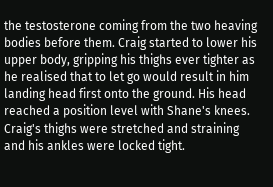the testosterone coming from the two heaving bodies before them. Craig started to lower his upper body, gripping his thighs ever tighter as he realised that to let go would result in him landing head first onto the ground. His head reached a position level with Shane's knees. Craig's thighs were stretched and straining and his ankles were locked tight.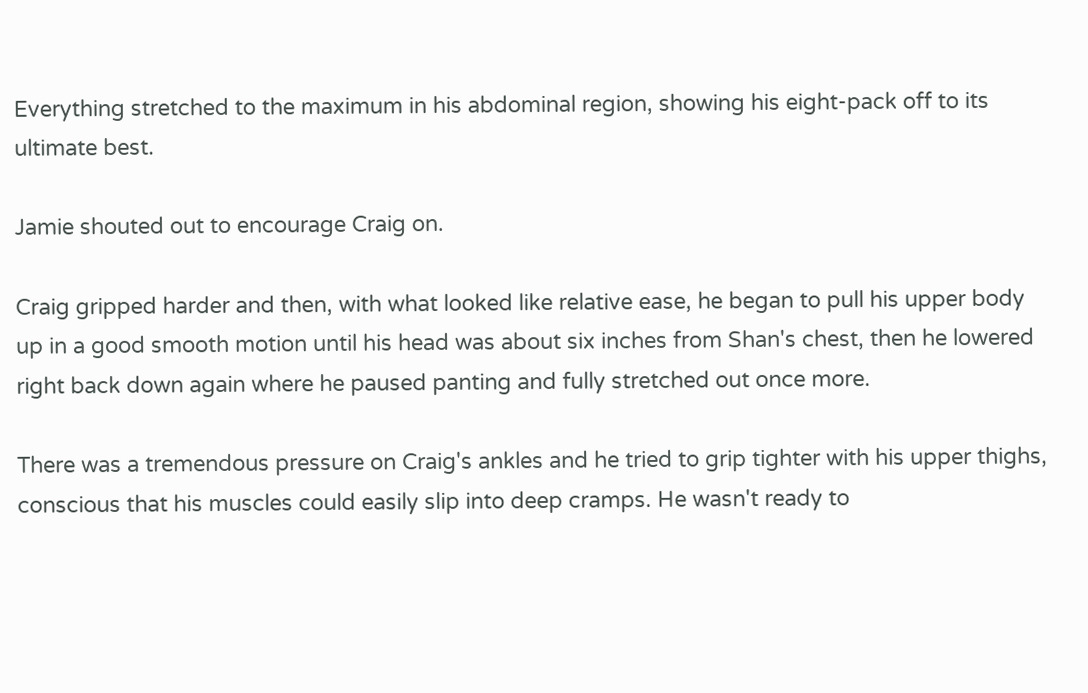Everything stretched to the maximum in his abdominal region, showing his eight-pack off to its ultimate best.

Jamie shouted out to encourage Craig on.

Craig gripped harder and then, with what looked like relative ease, he began to pull his upper body up in a good smooth motion until his head was about six inches from Shan's chest, then he lowered right back down again where he paused panting and fully stretched out once more.

There was a tremendous pressure on Craig's ankles and he tried to grip tighter with his upper thighs, conscious that his muscles could easily slip into deep cramps. He wasn't ready to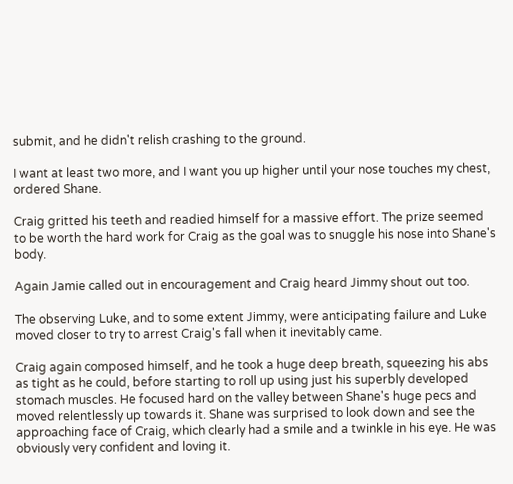submit, and he didn't relish crashing to the ground.

I want at least two more, and I want you up higher until your nose touches my chest, ordered Shane.

Craig gritted his teeth and readied himself for a massive effort. The prize seemed to be worth the hard work for Craig as the goal was to snuggle his nose into Shane's body.

Again Jamie called out in encouragement and Craig heard Jimmy shout out too.

The observing Luke, and to some extent Jimmy, were anticipating failure and Luke moved closer to try to arrest Craig's fall when it inevitably came.

Craig again composed himself, and he took a huge deep breath, squeezing his abs as tight as he could, before starting to roll up using just his superbly developed stomach muscles. He focused hard on the valley between Shane's huge pecs and moved relentlessly up towards it. Shane was surprised to look down and see the approaching face of Craig, which clearly had a smile and a twinkle in his eye. He was obviously very confident and loving it.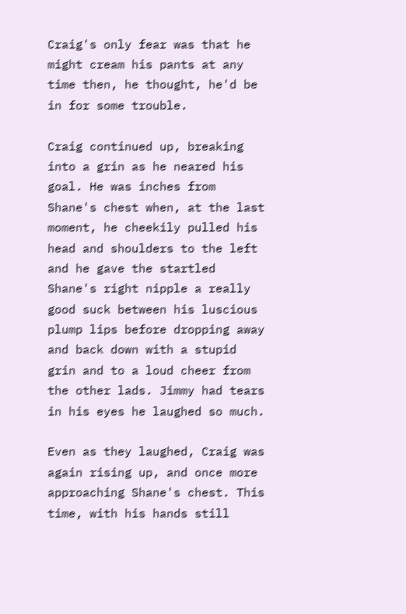Craig's only fear was that he might cream his pants at any time then, he thought, he'd be in for some trouble.

Craig continued up, breaking into a grin as he neared his goal. He was inches from Shane's chest when, at the last moment, he cheekily pulled his head and shoulders to the left and he gave the startled Shane's right nipple a really good suck between his luscious plump lips before dropping away and back down with a stupid grin and to a loud cheer from the other lads. Jimmy had tears in his eyes he laughed so much.

Even as they laughed, Craig was again rising up, and once more approaching Shane's chest. This time, with his hands still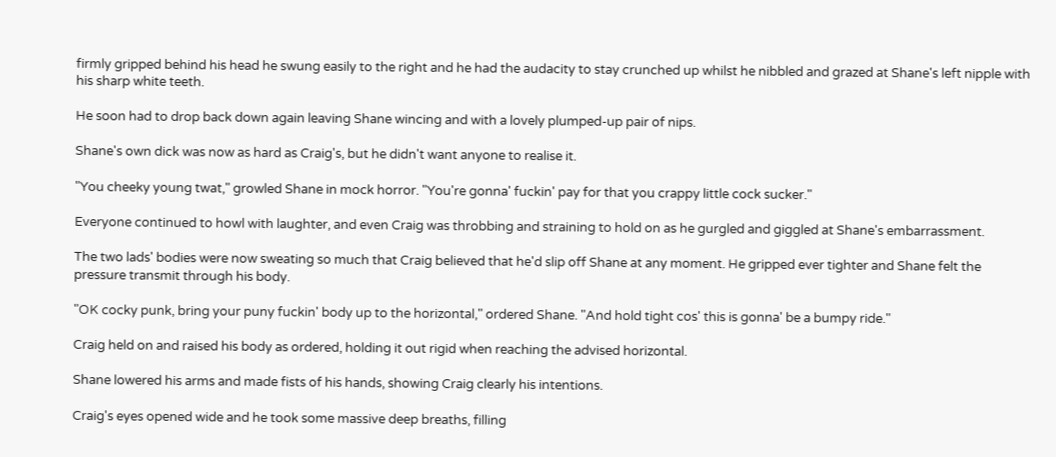firmly gripped behind his head he swung easily to the right and he had the audacity to stay crunched up whilst he nibbled and grazed at Shane's left nipple with his sharp white teeth.

He soon had to drop back down again leaving Shane wincing and with a lovely plumped-up pair of nips.

Shane's own dick was now as hard as Craig's, but he didn't want anyone to realise it.

"You cheeky young twat," growled Shane in mock horror. "You're gonna' fuckin' pay for that you crappy little cock sucker."

Everyone continued to howl with laughter, and even Craig was throbbing and straining to hold on as he gurgled and giggled at Shane's embarrassment.

The two lads' bodies were now sweating so much that Craig believed that he'd slip off Shane at any moment. He gripped ever tighter and Shane felt the pressure transmit through his body.

"OK cocky punk, bring your puny fuckin' body up to the horizontal," ordered Shane. "And hold tight cos' this is gonna' be a bumpy ride."

Craig held on and raised his body as ordered, holding it out rigid when reaching the advised horizontal.

Shane lowered his arms and made fists of his hands, showing Craig clearly his intentions.

Craig's eyes opened wide and he took some massive deep breaths, filling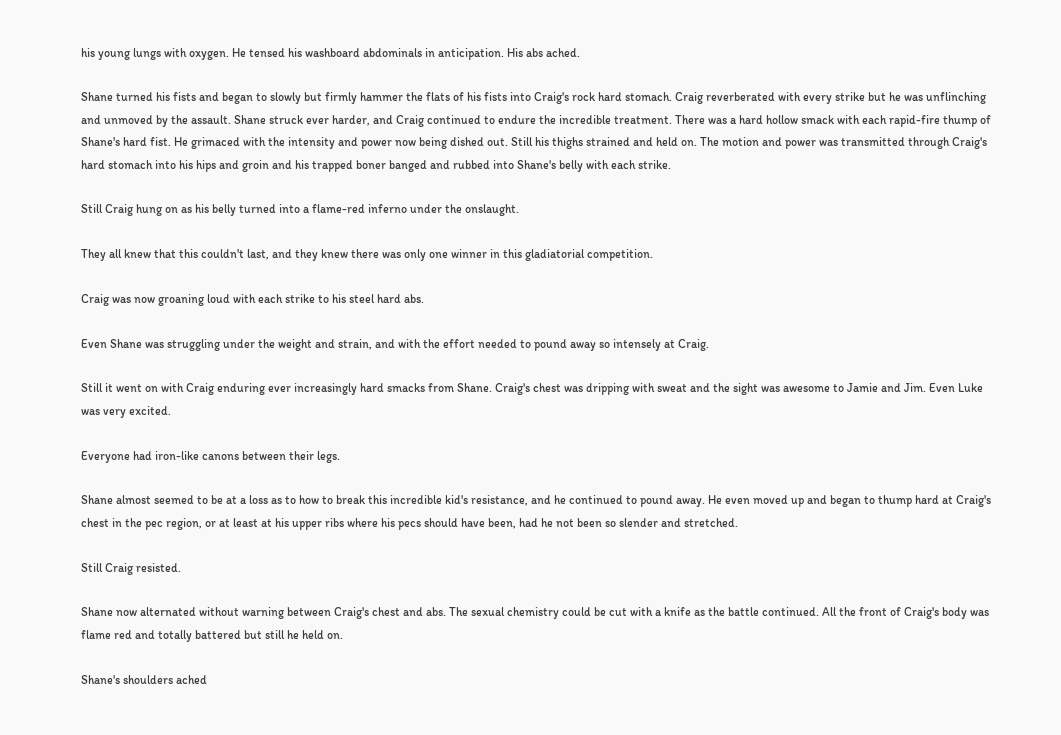his young lungs with oxygen. He tensed his washboard abdominals in anticipation. His abs ached.

Shane turned his fists and began to slowly but firmly hammer the flats of his fists into Craig's rock hard stomach. Craig reverberated with every strike but he was unflinching and unmoved by the assault. Shane struck ever harder, and Craig continued to endure the incredible treatment. There was a hard hollow smack with each rapid-fire thump of Shane's hard fist. He grimaced with the intensity and power now being dished out. Still his thighs strained and held on. The motion and power was transmitted through Craig's hard stomach into his hips and groin and his trapped boner banged and rubbed into Shane's belly with each strike.

Still Craig hung on as his belly turned into a flame-red inferno under the onslaught.

They all knew that this couldn't last, and they knew there was only one winner in this gladiatorial competition.

Craig was now groaning loud with each strike to his steel hard abs.

Even Shane was struggling under the weight and strain, and with the effort needed to pound away so intensely at Craig.

Still it went on with Craig enduring ever increasingly hard smacks from Shane. Craig's chest was dripping with sweat and the sight was awesome to Jamie and Jim. Even Luke was very excited.

Everyone had iron-like canons between their legs.

Shane almost seemed to be at a loss as to how to break this incredible kid's resistance, and he continued to pound away. He even moved up and began to thump hard at Craig's chest in the pec region, or at least at his upper ribs where his pecs should have been, had he not been so slender and stretched.

Still Craig resisted.

Shane now alternated without warning between Craig's chest and abs. The sexual chemistry could be cut with a knife as the battle continued. All the front of Craig's body was flame red and totally battered but still he held on.

Shane's shoulders ached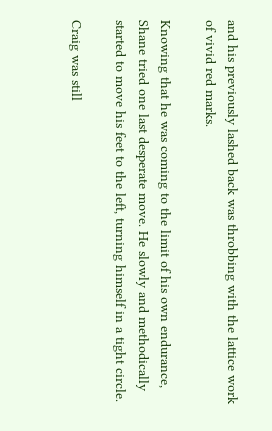and his previously lashed back was throbbing with the lattice work of vivid red marks.

Knowing that he was coming to the limit of his own endurance, Shane tried one last desperate move. He slowly and methodically started to move his feet to the left, turning himself in a tight circle.

Craig was still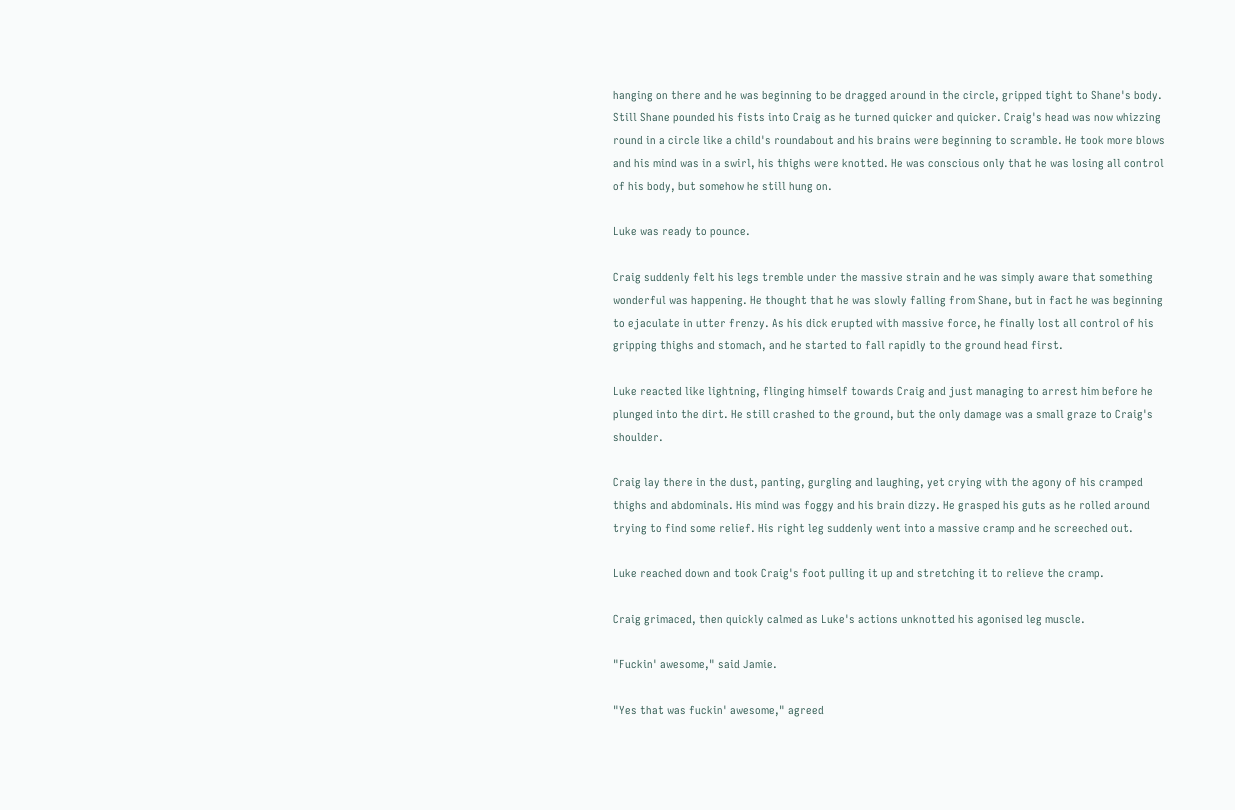hanging on there and he was beginning to be dragged around in the circle, gripped tight to Shane's body.
Still Shane pounded his fists into Craig as he turned quicker and quicker. Craig's head was now whizzing round in a circle like a child's roundabout and his brains were beginning to scramble. He took more blows and his mind was in a swirl, his thighs were knotted. He was conscious only that he was losing all control of his body, but somehow he still hung on.

Luke was ready to pounce.

Craig suddenly felt his legs tremble under the massive strain and he was simply aware that something wonderful was happening. He thought that he was slowly falling from Shane, but in fact he was beginning to ejaculate in utter frenzy. As his dick erupted with massive force, he finally lost all control of his gripping thighs and stomach, and he started to fall rapidly to the ground head first.

Luke reacted like lightning, flinging himself towards Craig and just managing to arrest him before he plunged into the dirt. He still crashed to the ground, but the only damage was a small graze to Craig's shoulder.

Craig lay there in the dust, panting, gurgling and laughing, yet crying with the agony of his cramped thighs and abdominals. His mind was foggy and his brain dizzy. He grasped his guts as he rolled around trying to find some relief. His right leg suddenly went into a massive cramp and he screeched out.

Luke reached down and took Craig's foot pulling it up and stretching it to relieve the cramp.

Craig grimaced, then quickly calmed as Luke's actions unknotted his agonised leg muscle.

"Fuckin' awesome," said Jamie.

"Yes that was fuckin' awesome," agreed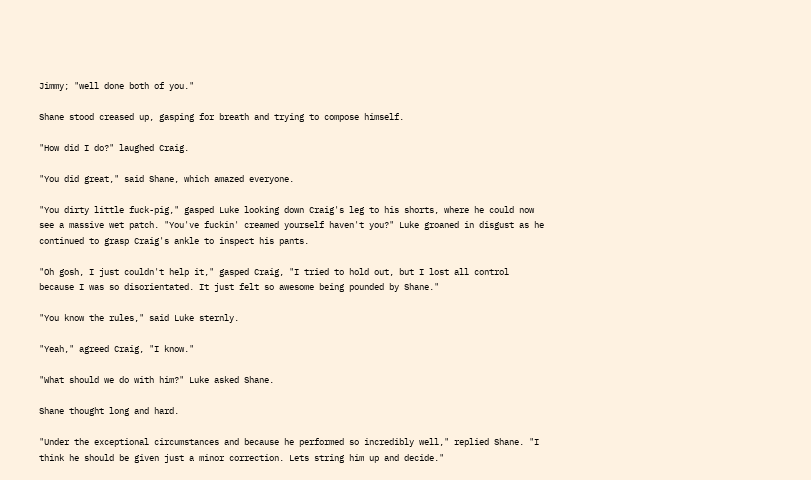Jimmy; "well done both of you."

Shane stood creased up, gasping for breath and trying to compose himself.

"How did I do?" laughed Craig.

"You did great," said Shane, which amazed everyone.

"You dirty little fuck-pig," gasped Luke looking down Craig's leg to his shorts, where he could now see a massive wet patch. "You've fuckin' creamed yourself haven't you?" Luke groaned in disgust as he continued to grasp Craig's ankle to inspect his pants.

"Oh gosh, I just couldn't help it," gasped Craig, "I tried to hold out, but I lost all control because I was so disorientated. It just felt so awesome being pounded by Shane."

"You know the rules," said Luke sternly.

"Yeah," agreed Craig, "I know."

"What should we do with him?" Luke asked Shane.

Shane thought long and hard.

"Under the exceptional circumstances and because he performed so incredibly well," replied Shane. "I think he should be given just a minor correction. Lets string him up and decide."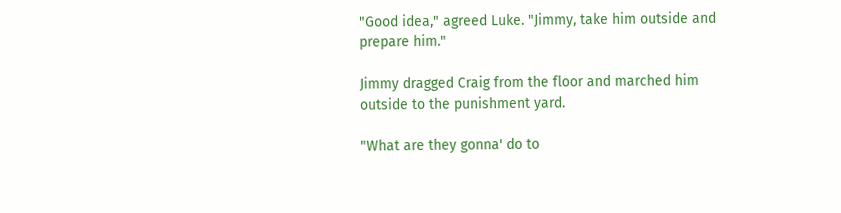"Good idea," agreed Luke. "Jimmy, take him outside and prepare him."

Jimmy dragged Craig from the floor and marched him outside to the punishment yard.

"What are they gonna' do to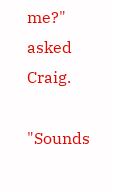me?" asked Craig.

"Sounds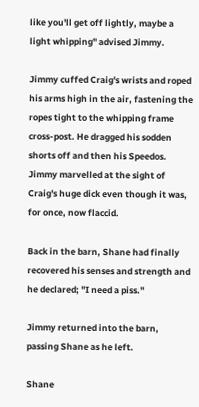like you'll get off lightly, maybe a light whipping" advised Jimmy.

Jimmy cuffed Craig's wrists and roped his arms high in the air, fastening the ropes tight to the whipping frame cross-post. He dragged his sodden shorts off and then his Speedos. Jimmy marvelled at the sight of Craig's huge dick even though it was, for once, now flaccid.

Back in the barn, Shane had finally recovered his senses and strength and he declared; "I need a piss."

Jimmy returned into the barn, passing Shane as he left.

Shane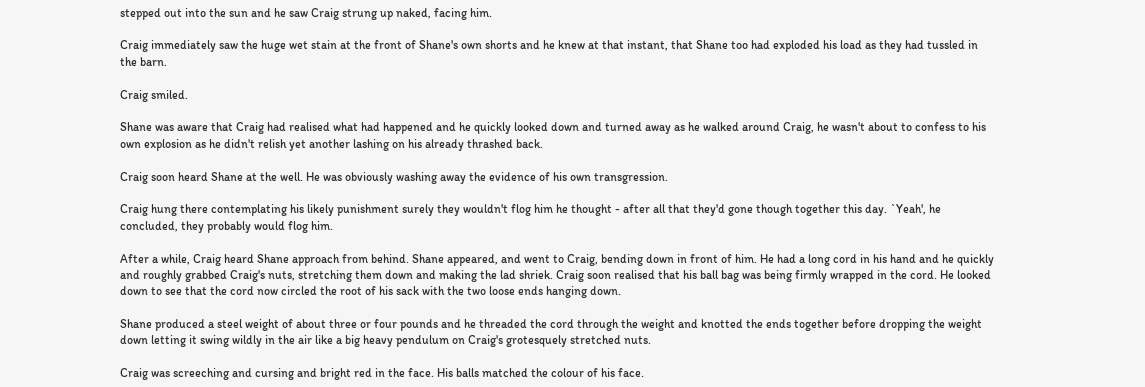stepped out into the sun and he saw Craig strung up naked, facing him.

Craig immediately saw the huge wet stain at the front of Shane's own shorts and he knew at that instant, that Shane too had exploded his load as they had tussled in the barn.

Craig smiled.

Shane was aware that Craig had realised what had happened and he quickly looked down and turned away as he walked around Craig, he wasn't about to confess to his own explosion as he didn't relish yet another lashing on his already thrashed back.

Craig soon heard Shane at the well. He was obviously washing away the evidence of his own transgression.

Craig hung there contemplating his likely punishment surely they wouldn't flog him he thought - after all that they'd gone though together this day. `Yeah', he concluded, they probably would flog him.

After a while, Craig heard Shane approach from behind. Shane appeared, and went to Craig, bending down in front of him. He had a long cord in his hand and he quickly and roughly grabbed Craig's nuts, stretching them down and making the lad shriek. Craig soon realised that his ball bag was being firmly wrapped in the cord. He looked down to see that the cord now circled the root of his sack with the two loose ends hanging down.

Shane produced a steel weight of about three or four pounds and he threaded the cord through the weight and knotted the ends together before dropping the weight down letting it swing wildly in the air like a big heavy pendulum on Craig's grotesquely stretched nuts.

Craig was screeching and cursing and bright red in the face. His balls matched the colour of his face.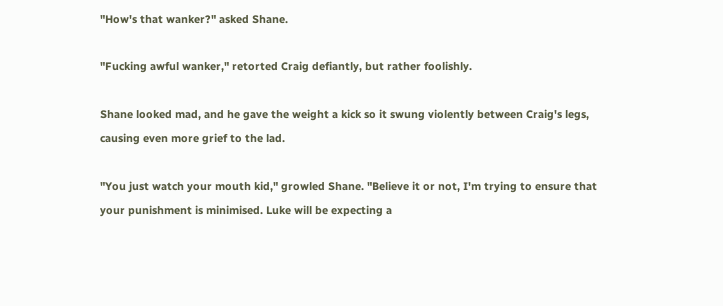"How's that wanker?" asked Shane.

"Fucking awful wanker," retorted Craig defiantly, but rather foolishly.

Shane looked mad, and he gave the weight a kick so it swung violently between Craig's legs, causing even more grief to the lad.

"You just watch your mouth kid," growled Shane. "Believe it or not, I'm trying to ensure that your punishment is minimised. Luke will be expecting a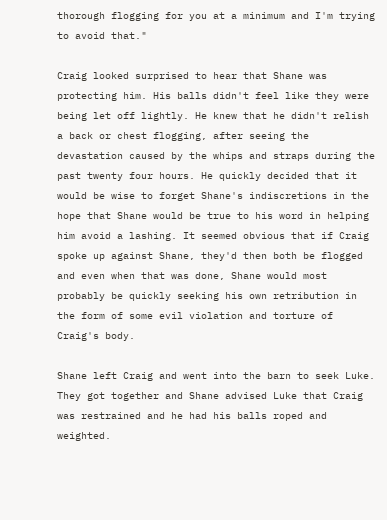thorough flogging for you at a minimum and I'm trying to avoid that."

Craig looked surprised to hear that Shane was protecting him. His balls didn't feel like they were being let off lightly. He knew that he didn't relish a back or chest flogging, after seeing the devastation caused by the whips and straps during the past twenty four hours. He quickly decided that it would be wise to forget Shane's indiscretions in the hope that Shane would be true to his word in helping him avoid a lashing. It seemed obvious that if Craig spoke up against Shane, they'd then both be flogged and even when that was done, Shane would most probably be quickly seeking his own retribution in the form of some evil violation and torture of Craig's body.

Shane left Craig and went into the barn to seek Luke. They got together and Shane advised Luke that Craig was restrained and he had his balls roped and weighted.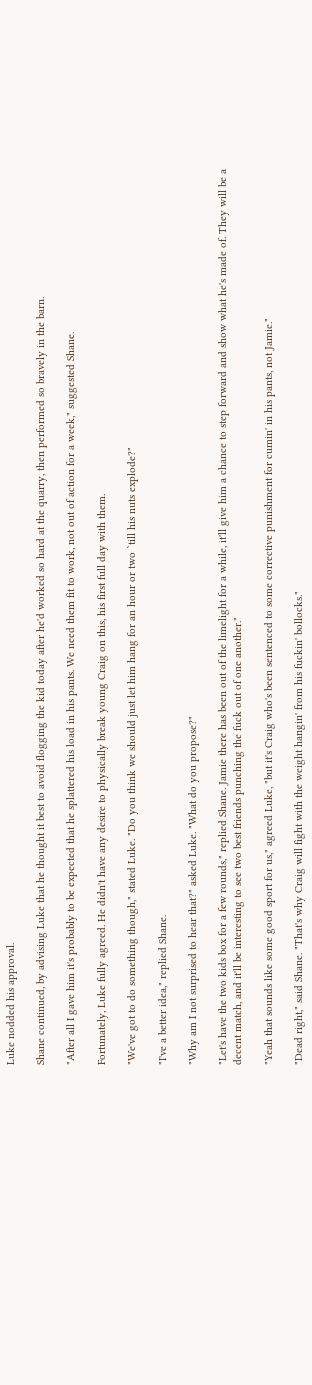Luke nodded his approval.

Shane continued, by advising Luke that he thought it best to avoid flogging the kid today after he'd worked so hard at the quarry, then performed so bravely in the barn.

"After all I gave him it's probably to be expected that he splattered his load in his pants. We need them fit to work, not out of action for a week," suggested Shane.

Fortunately, Luke fully agreed. He didn't have any desire to physically break young Craig on this, his first full day with them.

"We've got to do something though," stated Luke. "Do you think we should just let him hang for an hour or two `till his nuts explode?"

"I've a better idea," replied Shane.

"Why am I not surprised to hear that?" asked Luke. "What do you propose?"

"Let's have the two kids box for a few rounds," replied Shane. Jamie there has been out of the limelight for a while, it'll give him a chance to step forward and show what he's made of. They will be a decent match, and it'll be interesting to see two best friends punching the fuck out of one another."

"Yeah that sounds like some good sport for us," agreed Luke, "but it's Craig who's been sentenced to some corrective punishment for cumin' in his pants, not Jamie."

"Dead right," said Shane. "That's why Craig will fight with the weight hangin' from his fuckin' bollocks."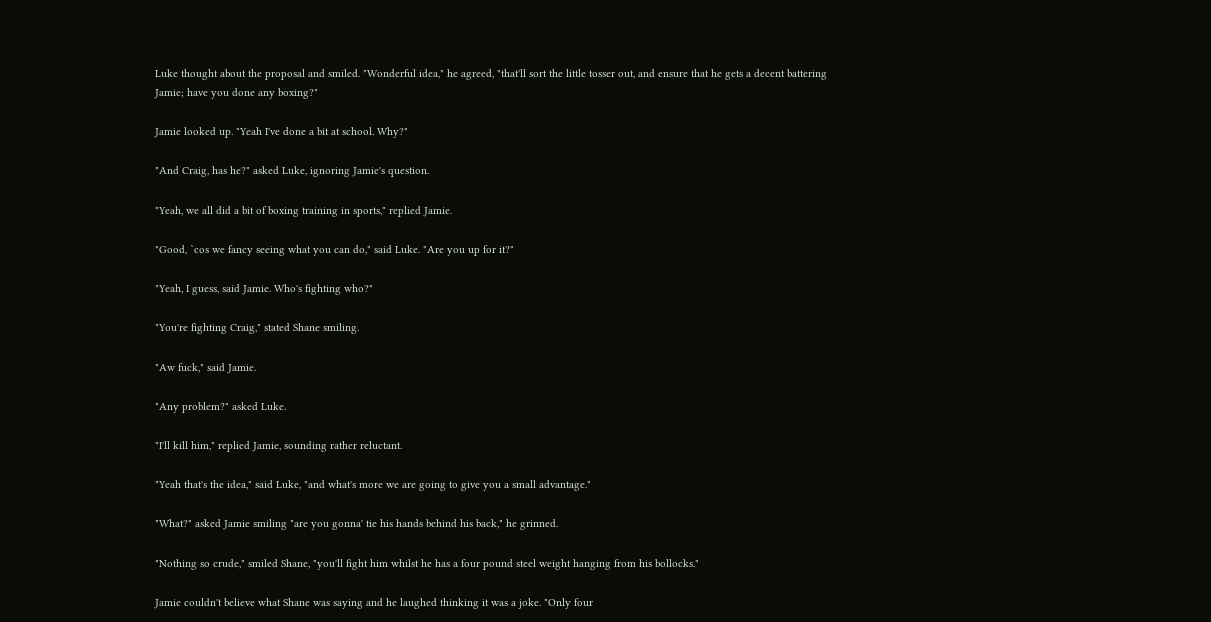Luke thought about the proposal and smiled. "Wonderful idea," he agreed, "that'll sort the little tosser out, and ensure that he gets a decent battering Jamie; have you done any boxing?"

Jamie looked up. "Yeah I've done a bit at school. Why?"

"And Craig, has he?" asked Luke, ignoring Jamie's question.

"Yeah, we all did a bit of boxing training in sports," replied Jamie.

"Good, `cos we fancy seeing what you can do," said Luke. "Are you up for it?"

"Yeah, I guess, said Jamie. Who's fighting who?"

"You're fighting Craig," stated Shane smiling.

"Aw fuck," said Jamie.

"Any problem?" asked Luke.

"I'll kill him," replied Jamie, sounding rather reluctant.

"Yeah that's the idea," said Luke, "and what's more we are going to give you a small advantage."

"What?" asked Jamie smiling "are you gonna' tie his hands behind his back," he grinned.

"Nothing so crude," smiled Shane, "you'll fight him whilst he has a four pound steel weight hanging from his bollocks."

Jamie couldn't believe what Shane was saying and he laughed thinking it was a joke. "Only four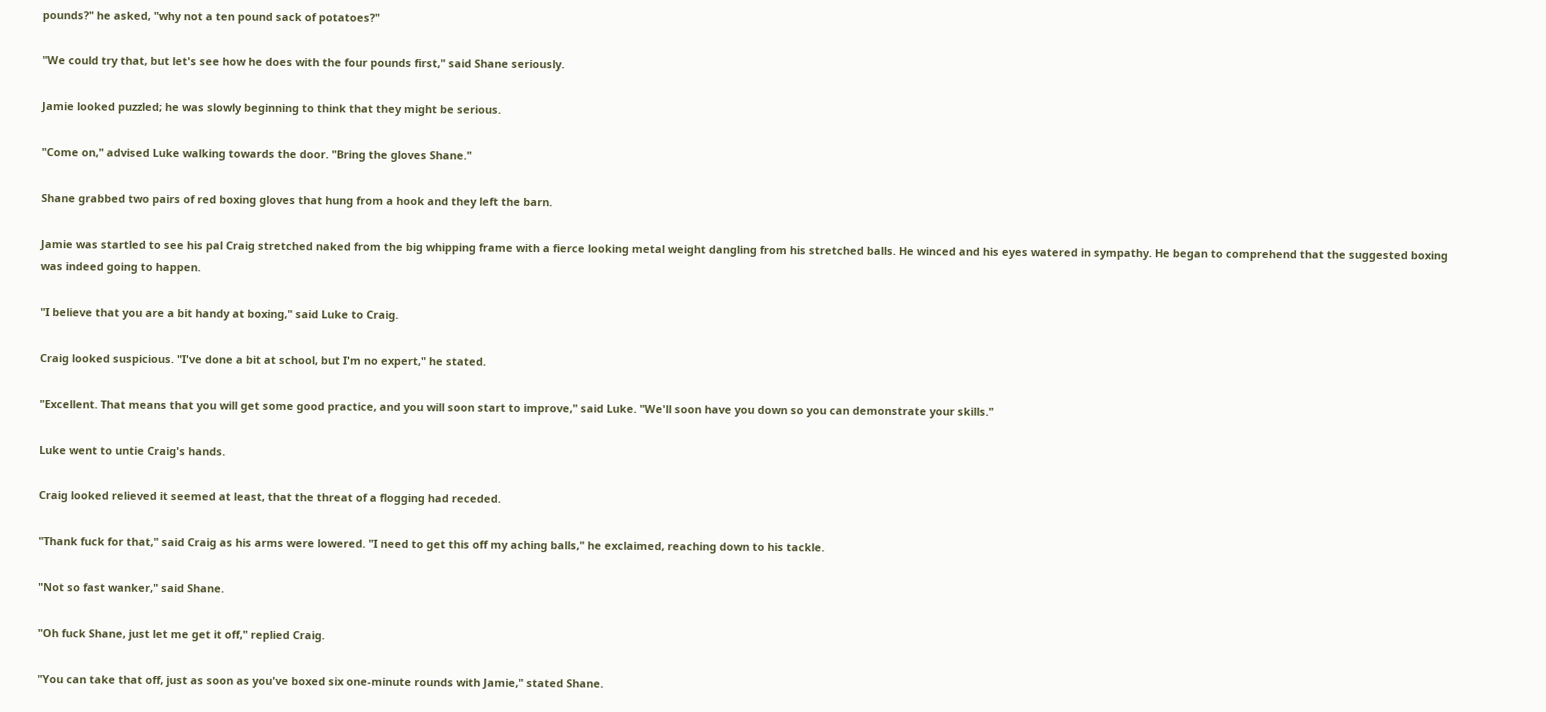pounds?" he asked, "why not a ten pound sack of potatoes?"

"We could try that, but let's see how he does with the four pounds first," said Shane seriously.

Jamie looked puzzled; he was slowly beginning to think that they might be serious.

"Come on," advised Luke walking towards the door. "Bring the gloves Shane."

Shane grabbed two pairs of red boxing gloves that hung from a hook and they left the barn.

Jamie was startled to see his pal Craig stretched naked from the big whipping frame with a fierce looking metal weight dangling from his stretched balls. He winced and his eyes watered in sympathy. He began to comprehend that the suggested boxing was indeed going to happen.

"I believe that you are a bit handy at boxing," said Luke to Craig.

Craig looked suspicious. "I've done a bit at school, but I'm no expert," he stated.

"Excellent. That means that you will get some good practice, and you will soon start to improve," said Luke. "We'll soon have you down so you can demonstrate your skills."

Luke went to untie Craig's hands.

Craig looked relieved it seemed at least, that the threat of a flogging had receded.

"Thank fuck for that," said Craig as his arms were lowered. "I need to get this off my aching balls," he exclaimed, reaching down to his tackle.

"Not so fast wanker," said Shane.

"Oh fuck Shane, just let me get it off," replied Craig.

"You can take that off, just as soon as you've boxed six one-minute rounds with Jamie," stated Shane.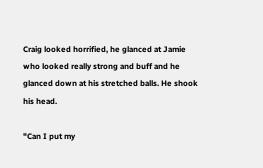Craig looked horrified, he glanced at Jamie who looked really strong and buff and he glanced down at his stretched balls. He shook his head.

"Can I put my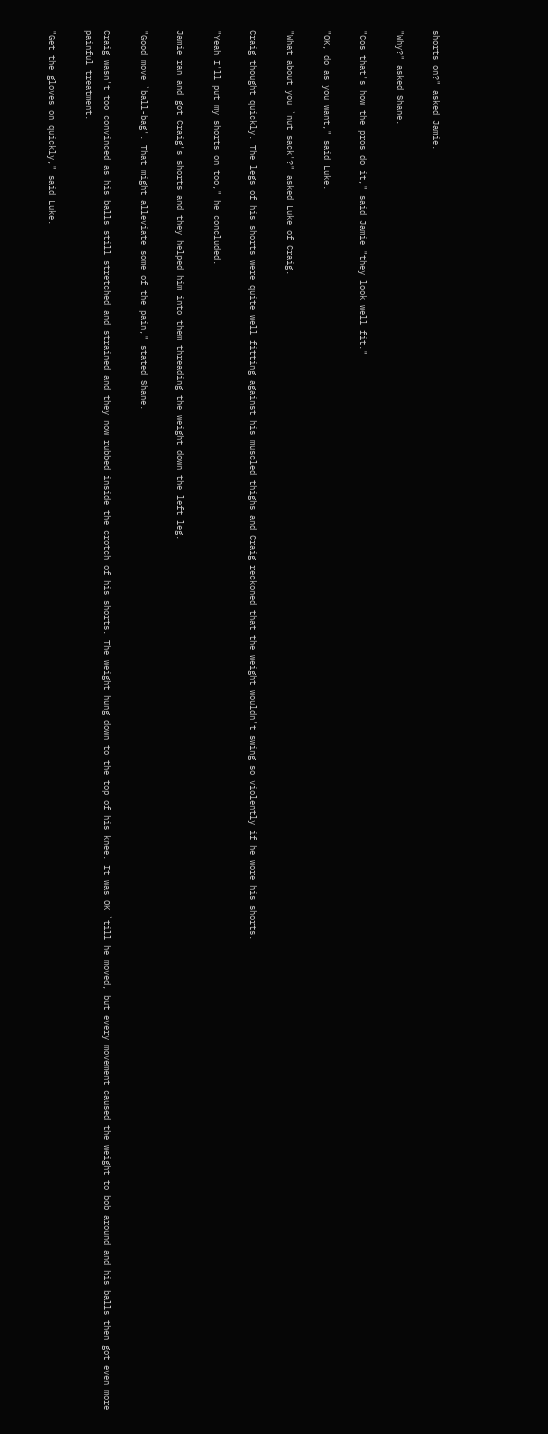shorts on?" asked Jamie.

"Why?" asked Shane.

"Cos that's how the pros do it," said Jamie "they look well fit."

"OK, do as you want," said Luke.

"What about you `nut sack'?" asked Luke of Craig.

Craig thought quickly. The legs of his shorts were quite well fitting against his muscled thighs and Craig reckoned that the weight wouldn't swing so violently if he wore his shorts.

"Yeah I'll put my shorts on too," he concluded.

Jamie ran and got Craig's shorts and they helped him into them threading the weight down the left leg.

"Good move `ball-bag'. That might alleviate some of the pain," stated Shane.

Craig wasn't too convinced as his balls still stretched and strained and they now rubbed inside the crotch of his shorts. The weight hung down to the top of his knee. It was OK `till he moved, but every movement caused the weight to bob around and his balls then got even more painful treatment.

"Get the gloves on quickly," said Luke.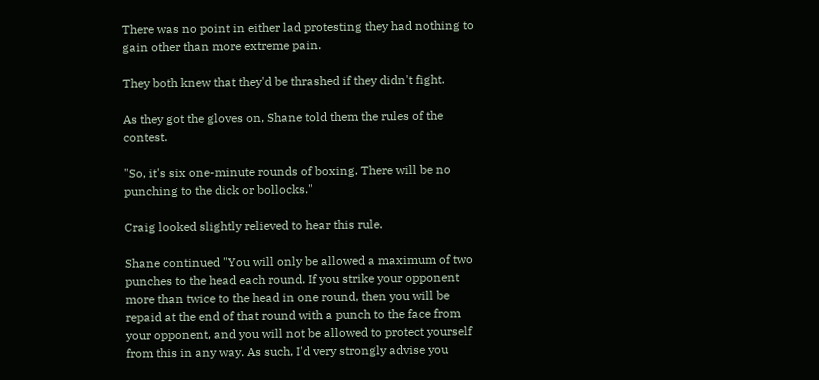There was no point in either lad protesting they had nothing to gain other than more extreme pain.

They both knew that they'd be thrashed if they didn't fight.

As they got the gloves on, Shane told them the rules of the contest.

"So, it's six one-minute rounds of boxing. There will be no punching to the dick or bollocks."

Craig looked slightly relieved to hear this rule.

Shane continued "You will only be allowed a maximum of two punches to the head each round. If you strike your opponent more than twice to the head in one round, then you will be repaid at the end of that round with a punch to the face from your opponent, and you will not be allowed to protect yourself from this in any way. As such, I'd very strongly advise you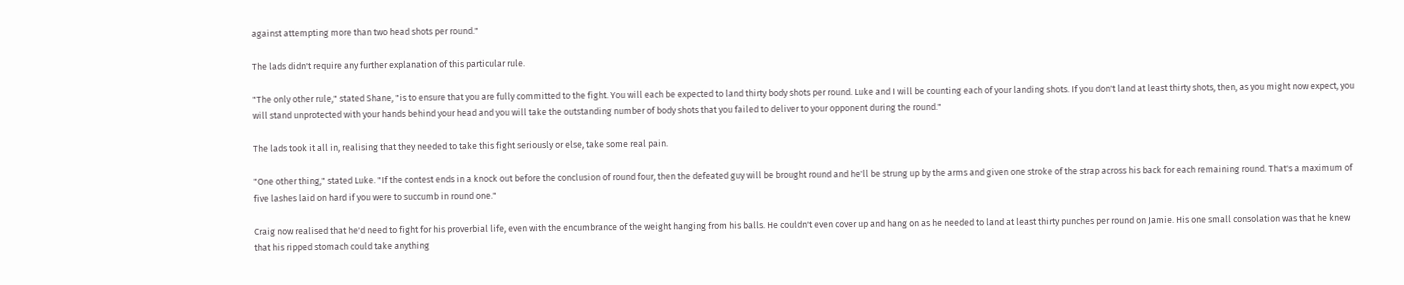against attempting more than two head shots per round."

The lads didn't require any further explanation of this particular rule.

"The only other rule," stated Shane, "is to ensure that you are fully committed to the fight. You will each be expected to land thirty body shots per round. Luke and I will be counting each of your landing shots. If you don't land at least thirty shots, then, as you might now expect, you will stand unprotected with your hands behind your head and you will take the outstanding number of body shots that you failed to deliver to your opponent during the round."

The lads took it all in, realising that they needed to take this fight seriously or else, take some real pain.

"One other thing," stated Luke. "If the contest ends in a knock out before the conclusion of round four, then the defeated guy will be brought round and he'll be strung up by the arms and given one stroke of the strap across his back for each remaining round. That's a maximum of five lashes laid on hard if you were to succumb in round one."

Craig now realised that he'd need to fight for his proverbial life, even with the encumbrance of the weight hanging from his balls. He couldn't even cover up and hang on as he needed to land at least thirty punches per round on Jamie. His one small consolation was that he knew that his ripped stomach could take anything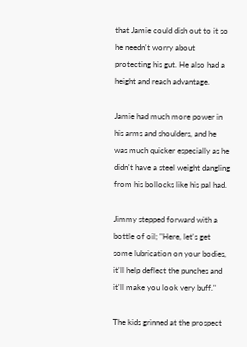that Jamie could dish out to it so he needn't worry about protecting his gut. He also had a height and reach advantage.

Jamie had much more power in his arms and shoulders, and he was much quicker especially as he didn't have a steel weight dangling from his bollocks like his pal had.

Jimmy stepped forward with a bottle of oil; "Here, let's get some lubrication on your bodies, it'll help deflect the punches and it'll make you look very buff."

The kids grinned at the prospect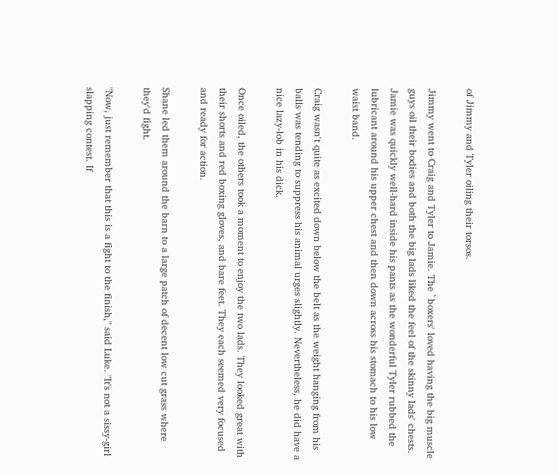of Jimmy and Tyler oiling their torsos.

Jimmy went to Craig and Tyler to Jamie. The `boxers' loved having the big muscle guys oil their bodies and both the big lads liked the feel of the skinny lads' chests. Jamie was quickly well-hard inside his pants as the wonderful Tyler rubbed the lubricant around his upper chest and then down across his stomach to his low waist band.

Craig wasn't quite as excited down below the belt as the weight hanging from his balls was tending to suppress his animal urges slightly. Nevertheless, he did have a nice lazy-lob in his dick.

Once oiled, the others took a moment to enjoy the two lads. They looked great with their shorts and red boxing gloves, and bare feet. They each seemed very focused and ready for action.

Shane led them around the barn to a large patch of decent low cut grass where they'd fight.

"Now, just remember that this is a fight to the finish," said Luke. "It's not a sissy-girl slapping contest. If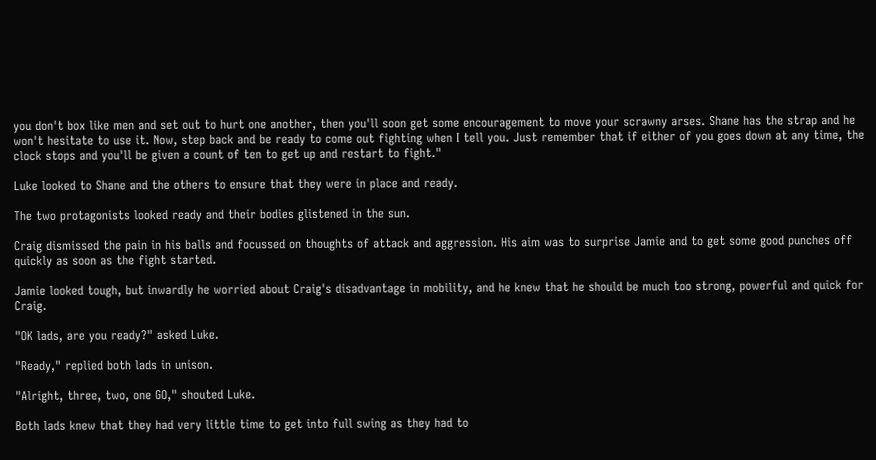you don't box like men and set out to hurt one another, then you'll soon get some encouragement to move your scrawny arses. Shane has the strap and he won't hesitate to use it. Now, step back and be ready to come out fighting when I tell you. Just remember that if either of you goes down at any time, the clock stops and you'll be given a count of ten to get up and restart to fight."

Luke looked to Shane and the others to ensure that they were in place and ready.

The two protagonists looked ready and their bodies glistened in the sun.

Craig dismissed the pain in his balls and focussed on thoughts of attack and aggression. His aim was to surprise Jamie and to get some good punches off quickly as soon as the fight started.

Jamie looked tough, but inwardly he worried about Craig's disadvantage in mobility, and he knew that he should be much too strong, powerful and quick for Craig.

"OK lads, are you ready?" asked Luke.

"Ready," replied both lads in unison.

"Alright, three, two, one GO," shouted Luke.

Both lads knew that they had very little time to get into full swing as they had to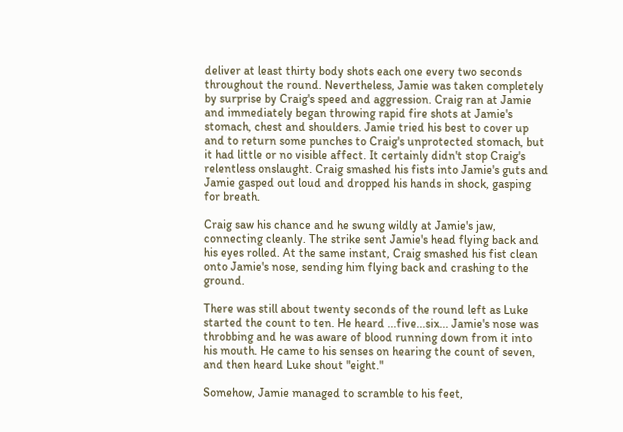deliver at least thirty body shots each one every two seconds throughout the round. Nevertheless, Jamie was taken completely by surprise by Craig's speed and aggression. Craig ran at Jamie and immediately began throwing rapid fire shots at Jamie's stomach, chest and shoulders. Jamie tried his best to cover up and to return some punches to Craig's unprotected stomach, but it had little or no visible affect. It certainly didn't stop Craig's relentless onslaught. Craig smashed his fists into Jamie's guts and Jamie gasped out loud and dropped his hands in shock, gasping for breath.

Craig saw his chance and he swung wildly at Jamie's jaw, connecting cleanly. The strike sent Jamie's head flying back and his eyes rolled. At the same instant, Craig smashed his fist clean onto Jamie's nose, sending him flying back and crashing to the ground.

There was still about twenty seconds of the round left as Luke started the count to ten. He heard ...five...six... Jamie's nose was throbbing and he was aware of blood running down from it into his mouth. He came to his senses on hearing the count of seven, and then heard Luke shout "eight."

Somehow, Jamie managed to scramble to his feet,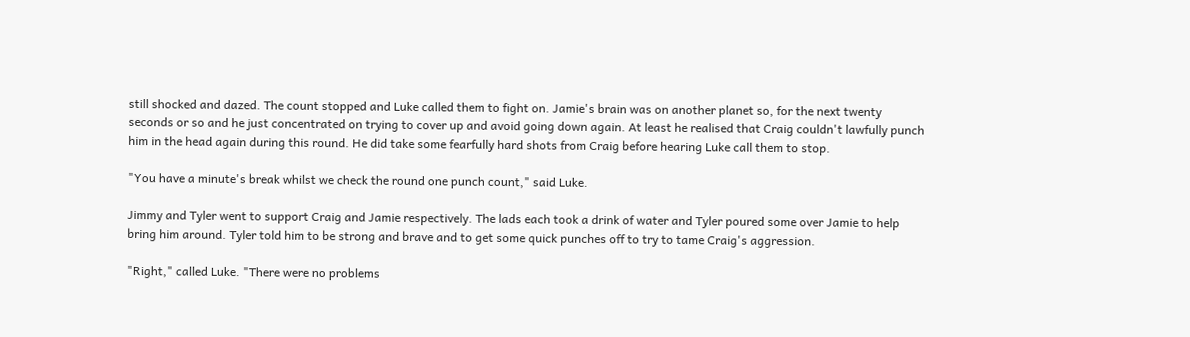still shocked and dazed. The count stopped and Luke called them to fight on. Jamie's brain was on another planet so, for the next twenty seconds or so and he just concentrated on trying to cover up and avoid going down again. At least he realised that Craig couldn't lawfully punch him in the head again during this round. He did take some fearfully hard shots from Craig before hearing Luke call them to stop.

"You have a minute's break whilst we check the round one punch count," said Luke.

Jimmy and Tyler went to support Craig and Jamie respectively. The lads each took a drink of water and Tyler poured some over Jamie to help bring him around. Tyler told him to be strong and brave and to get some quick punches off to try to tame Craig's aggression.

"Right," called Luke. "There were no problems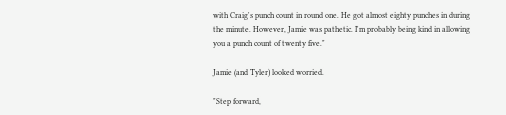with Craig's punch count in round one. He got almost eighty punches in during the minute. However, Jamie was pathetic. I'm probably being kind in allowing you a punch count of twenty five."

Jamie (and Tyler) looked worried.

"Step forward,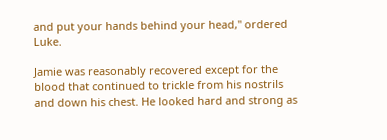and put your hands behind your head," ordered Luke.

Jamie was reasonably recovered except for the blood that continued to trickle from his nostrils and down his chest. He looked hard and strong as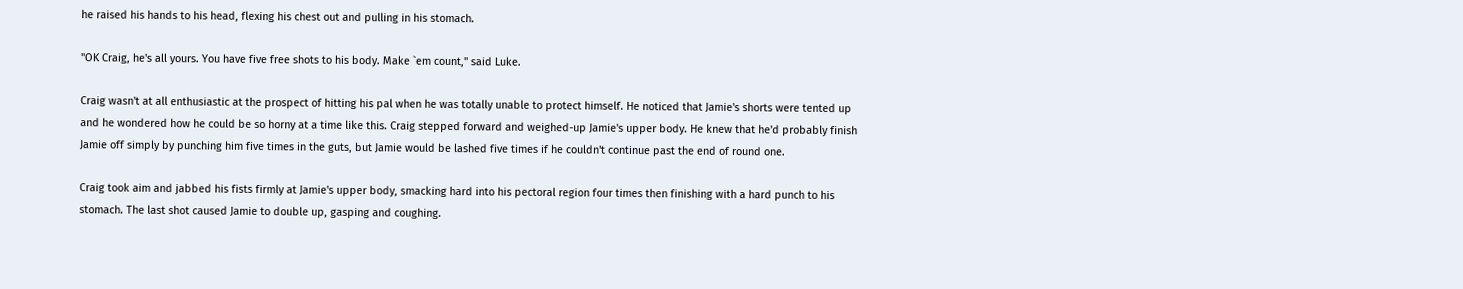he raised his hands to his head, flexing his chest out and pulling in his stomach.

"OK Craig, he's all yours. You have five free shots to his body. Make `em count," said Luke.

Craig wasn't at all enthusiastic at the prospect of hitting his pal when he was totally unable to protect himself. He noticed that Jamie's shorts were tented up and he wondered how he could be so horny at a time like this. Craig stepped forward and weighed-up Jamie's upper body. He knew that he'd probably finish Jamie off simply by punching him five times in the guts, but Jamie would be lashed five times if he couldn't continue past the end of round one.

Craig took aim and jabbed his fists firmly at Jamie's upper body, smacking hard into his pectoral region four times then finishing with a hard punch to his stomach. The last shot caused Jamie to double up, gasping and coughing.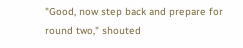"Good, now step back and prepare for round two," shouted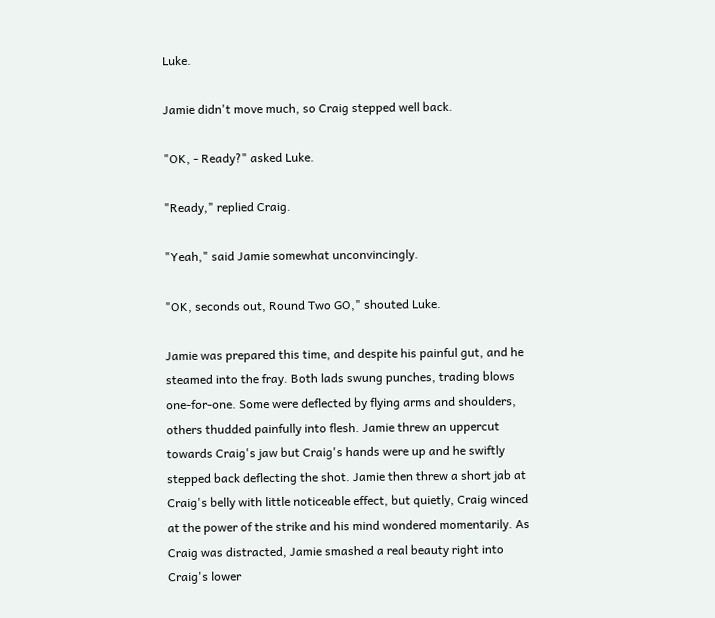Luke.

Jamie didn't move much, so Craig stepped well back.

"OK, - Ready?" asked Luke.

"Ready," replied Craig.

"Yeah," said Jamie somewhat unconvincingly.

"OK, seconds out, Round Two GO," shouted Luke.

Jamie was prepared this time, and despite his painful gut, and he steamed into the fray. Both lads swung punches, trading blows one-for-one. Some were deflected by flying arms and shoulders, others thudded painfully into flesh. Jamie threw an uppercut towards Craig's jaw but Craig's hands were up and he swiftly stepped back deflecting the shot. Jamie then threw a short jab at Craig's belly with little noticeable effect, but quietly, Craig winced at the power of the strike and his mind wondered momentarily. As Craig was distracted, Jamie smashed a real beauty right into Craig's lower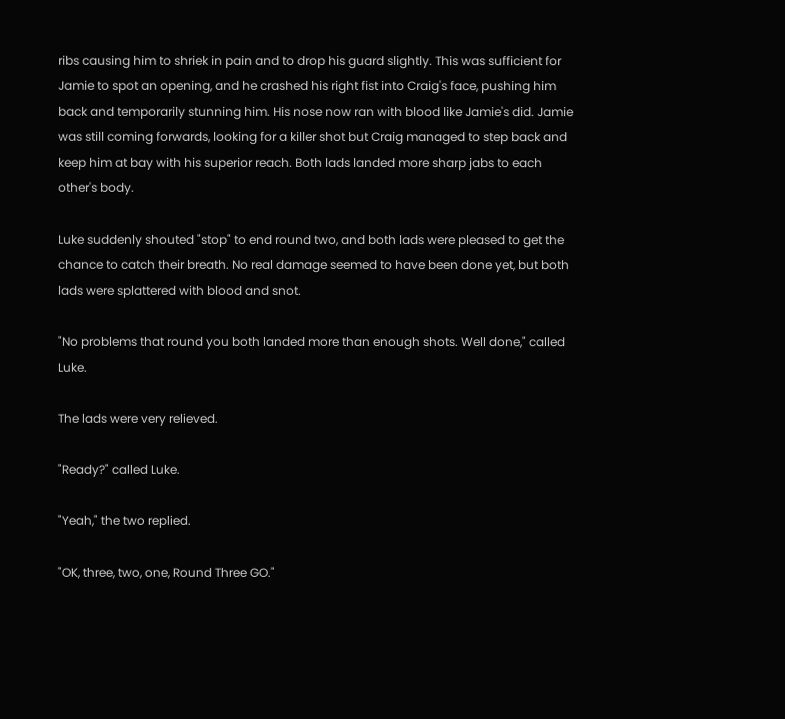ribs causing him to shriek in pain and to drop his guard slightly. This was sufficient for Jamie to spot an opening, and he crashed his right fist into Craig's face, pushing him back and temporarily stunning him. His nose now ran with blood like Jamie's did. Jamie was still coming forwards, looking for a killer shot but Craig managed to step back and keep him at bay with his superior reach. Both lads landed more sharp jabs to each other's body.

Luke suddenly shouted "stop" to end round two, and both lads were pleased to get the chance to catch their breath. No real damage seemed to have been done yet, but both lads were splattered with blood and snot.

"No problems that round you both landed more than enough shots. Well done," called Luke.

The lads were very relieved.

"Ready?" called Luke.

"Yeah," the two replied.

"OK, three, two, one, Round Three GO."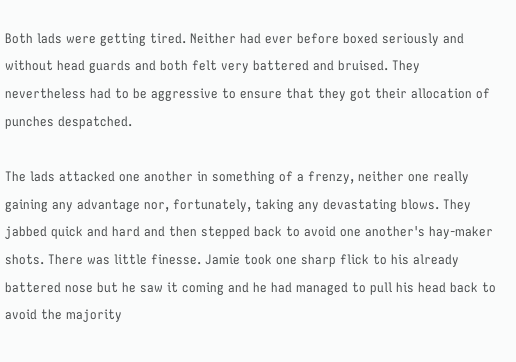Both lads were getting tired. Neither had ever before boxed seriously and without head guards and both felt very battered and bruised. They nevertheless had to be aggressive to ensure that they got their allocation of punches despatched.

The lads attacked one another in something of a frenzy, neither one really gaining any advantage nor, fortunately, taking any devastating blows. They jabbed quick and hard and then stepped back to avoid one another's hay-maker shots. There was little finesse. Jamie took one sharp flick to his already battered nose but he saw it coming and he had managed to pull his head back to avoid the majority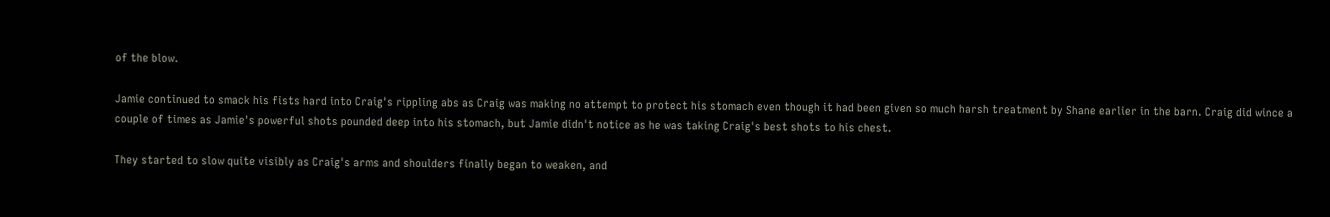of the blow.

Jamie continued to smack his fists hard into Craig's rippling abs as Craig was making no attempt to protect his stomach even though it had been given so much harsh treatment by Shane earlier in the barn. Craig did wince a couple of times as Jamie's powerful shots pounded deep into his stomach, but Jamie didn't notice as he was taking Craig's best shots to his chest.

They started to slow quite visibly as Craig's arms and shoulders finally began to weaken, and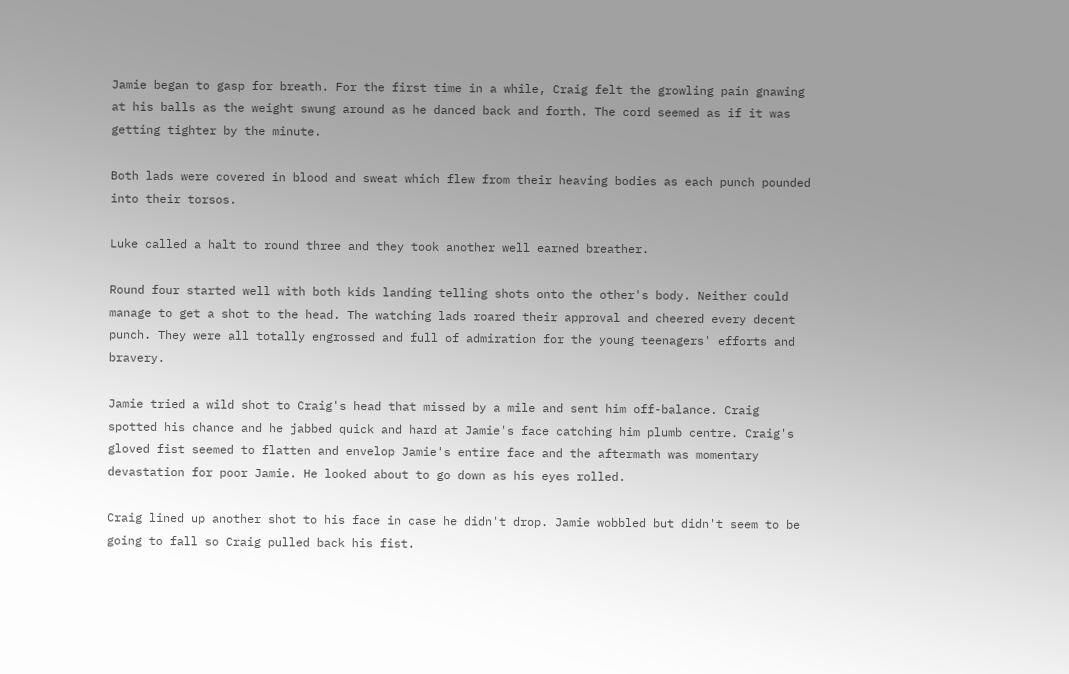Jamie began to gasp for breath. For the first time in a while, Craig felt the growling pain gnawing at his balls as the weight swung around as he danced back and forth. The cord seemed as if it was getting tighter by the minute.

Both lads were covered in blood and sweat which flew from their heaving bodies as each punch pounded into their torsos.

Luke called a halt to round three and they took another well earned breather.

Round four started well with both kids landing telling shots onto the other's body. Neither could manage to get a shot to the head. The watching lads roared their approval and cheered every decent punch. They were all totally engrossed and full of admiration for the young teenagers' efforts and bravery.

Jamie tried a wild shot to Craig's head that missed by a mile and sent him off-balance. Craig spotted his chance and he jabbed quick and hard at Jamie's face catching him plumb centre. Craig's gloved fist seemed to flatten and envelop Jamie's entire face and the aftermath was momentary devastation for poor Jamie. He looked about to go down as his eyes rolled.

Craig lined up another shot to his face in case he didn't drop. Jamie wobbled but didn't seem to be going to fall so Craig pulled back his fist.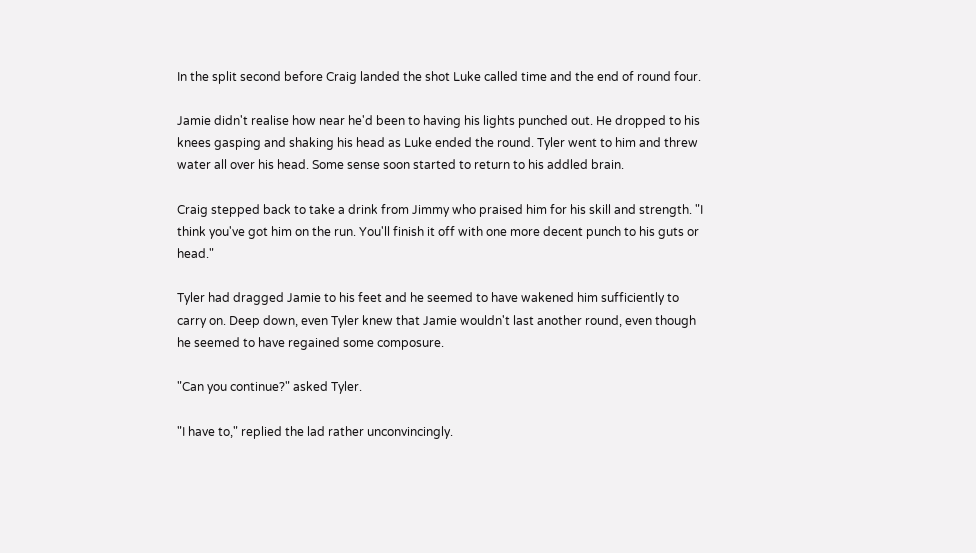In the split second before Craig landed the shot Luke called time and the end of round four.

Jamie didn't realise how near he'd been to having his lights punched out. He dropped to his knees gasping and shaking his head as Luke ended the round. Tyler went to him and threw water all over his head. Some sense soon started to return to his addled brain.

Craig stepped back to take a drink from Jimmy who praised him for his skill and strength. "I think you've got him on the run. You'll finish it off with one more decent punch to his guts or head."

Tyler had dragged Jamie to his feet and he seemed to have wakened him sufficiently to carry on. Deep down, even Tyler knew that Jamie wouldn't last another round, even though he seemed to have regained some composure.

"Can you continue?" asked Tyler.

"I have to," replied the lad rather unconvincingly.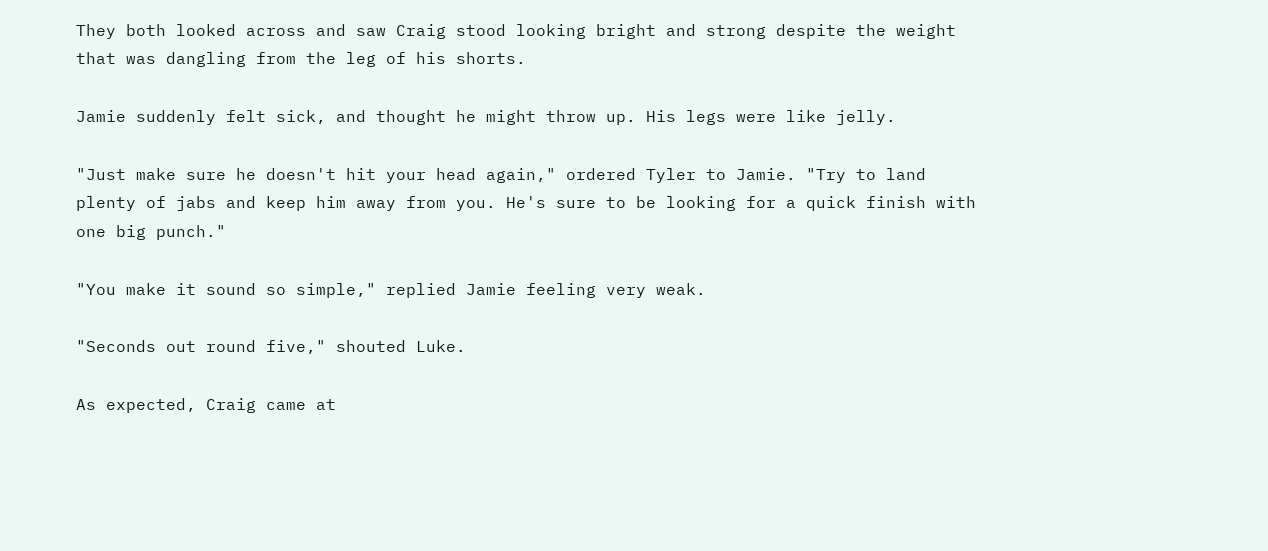They both looked across and saw Craig stood looking bright and strong despite the weight that was dangling from the leg of his shorts.

Jamie suddenly felt sick, and thought he might throw up. His legs were like jelly.

"Just make sure he doesn't hit your head again," ordered Tyler to Jamie. "Try to land plenty of jabs and keep him away from you. He's sure to be looking for a quick finish with one big punch."

"You make it sound so simple," replied Jamie feeling very weak.

"Seconds out round five," shouted Luke.

As expected, Craig came at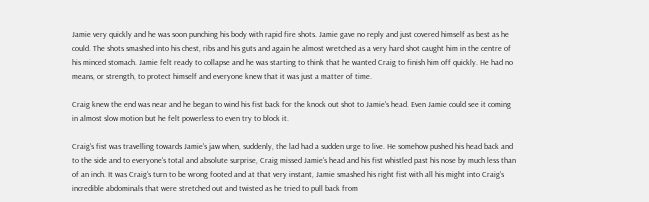Jamie very quickly and he was soon punching his body with rapid fire shots. Jamie gave no reply and just covered himself as best as he could. The shots smashed into his chest, ribs and his guts and again he almost wretched as a very hard shot caught him in the centre of his minced stomach. Jamie felt ready to collapse and he was starting to think that he wanted Craig to finish him off quickly. He had no means, or strength, to protect himself and everyone knew that it was just a matter of time.

Craig knew the end was near and he began to wind his fist back for the knock out shot to Jamie's head. Even Jamie could see it coming in almost slow motion but he felt powerless to even try to block it.

Craig's fist was travelling towards Jamie's jaw when, suddenly, the lad had a sudden urge to live. He somehow pushed his head back and to the side and to everyone's total and absolute surprise, Craig missed Jamie's head and his fist whistled past his nose by much less than of an inch. It was Craig's turn to be wrong footed and at that very instant, Jamie smashed his right fist with all his might into Craig's incredible abdominals that were stretched out and twisted as he tried to pull back from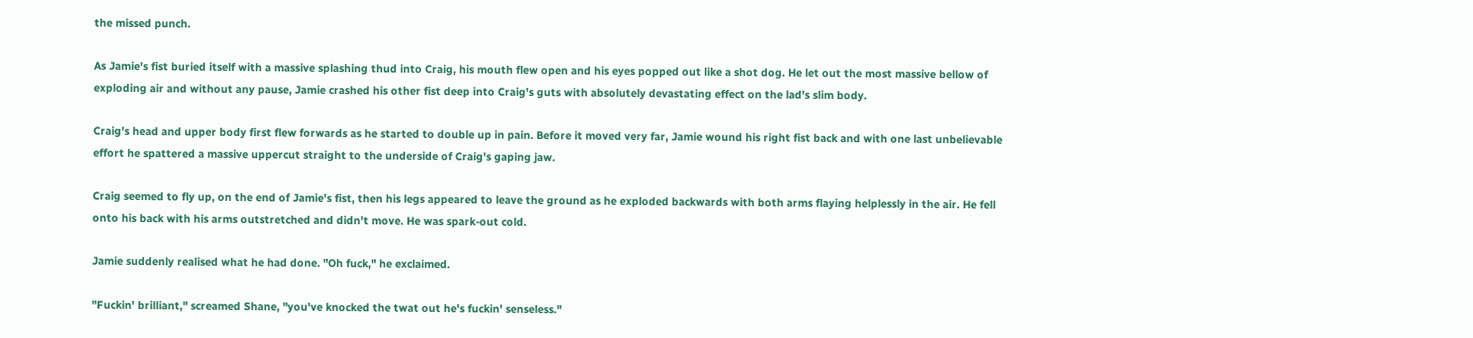the missed punch.

As Jamie's fist buried itself with a massive splashing thud into Craig, his mouth flew open and his eyes popped out like a shot dog. He let out the most massive bellow of exploding air and without any pause, Jamie crashed his other fist deep into Craig's guts with absolutely devastating effect on the lad's slim body.

Craig's head and upper body first flew forwards as he started to double up in pain. Before it moved very far, Jamie wound his right fist back and with one last unbelievable effort he spattered a massive uppercut straight to the underside of Craig's gaping jaw.

Craig seemed to fly up, on the end of Jamie's fist, then his legs appeared to leave the ground as he exploded backwards with both arms flaying helplessly in the air. He fell onto his back with his arms outstretched and didn't move. He was spark-out cold.

Jamie suddenly realised what he had done. "Oh fuck," he exclaimed.

"Fuckin' brilliant," screamed Shane, "you've knocked the twat out he's fuckin' senseless."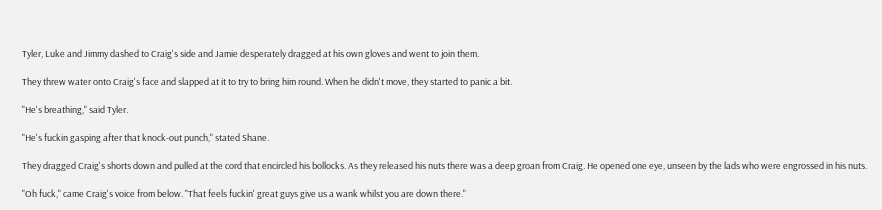Tyler, Luke and Jimmy dashed to Craig's side and Jamie desperately dragged at his own gloves and went to join them.

They threw water onto Craig's face and slapped at it to try to bring him round. When he didn't move, they started to panic a bit.

"He's breathing," said Tyler.

"He's fuckin gasping after that knock-out punch," stated Shane.

They dragged Craig's shorts down and pulled at the cord that encircled his bollocks. As they released his nuts there was a deep groan from Craig. He opened one eye, unseen by the lads who were engrossed in his nuts.

"Oh fuck," came Craig's voice from below. "That feels fuckin' great guys give us a wank whilst you are down there."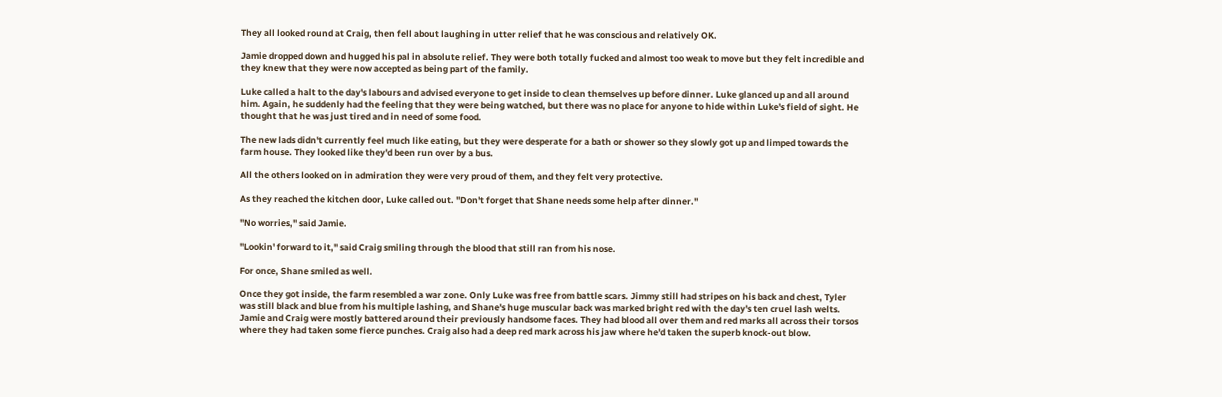They all looked round at Craig, then fell about laughing in utter relief that he was conscious and relatively OK.

Jamie dropped down and hugged his pal in absolute relief. They were both totally fucked and almost too weak to move but they felt incredible and they knew that they were now accepted as being part of the family.

Luke called a halt to the day's labours and advised everyone to get inside to clean themselves up before dinner. Luke glanced up and all around him. Again, he suddenly had the feeling that they were being watched, but there was no place for anyone to hide within Luke's field of sight. He thought that he was just tired and in need of some food.

The new lads didn't currently feel much like eating, but they were desperate for a bath or shower so they slowly got up and limped towards the farm house. They looked like they'd been run over by a bus.

All the others looked on in admiration they were very proud of them, and they felt very protective.

As they reached the kitchen door, Luke called out. "Don't forget that Shane needs some help after dinner."

"No worries," said Jamie.

"Lookin' forward to it," said Craig smiling through the blood that still ran from his nose.

For once, Shane smiled as well.

Once they got inside, the farm resembled a war zone. Only Luke was free from battle scars. Jimmy still had stripes on his back and chest, Tyler was still black and blue from his multiple lashing, and Shane's huge muscular back was marked bright red with the day's ten cruel lash welts. Jamie and Craig were mostly battered around their previously handsome faces. They had blood all over them and red marks all across their torsos where they had taken some fierce punches. Craig also had a deep red mark across his jaw where he'd taken the superb knock-out blow.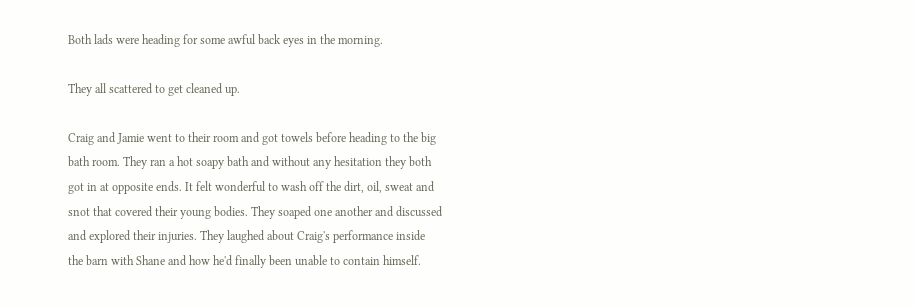Both lads were heading for some awful back eyes in the morning.

They all scattered to get cleaned up.

Craig and Jamie went to their room and got towels before heading to the big bath room. They ran a hot soapy bath and without any hesitation they both got in at opposite ends. It felt wonderful to wash off the dirt, oil, sweat and snot that covered their young bodies. They soaped one another and discussed and explored their injuries. They laughed about Craig's performance inside the barn with Shane and how he'd finally been unable to contain himself.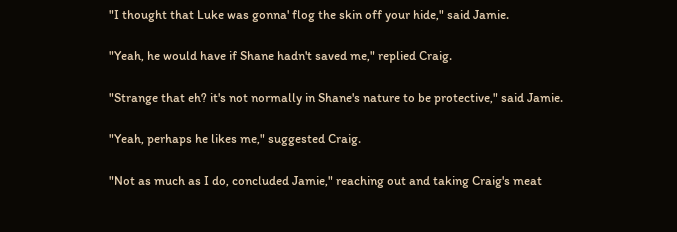"I thought that Luke was gonna' flog the skin off your hide," said Jamie.

"Yeah, he would have if Shane hadn't saved me," replied Craig.

"Strange that eh? it's not normally in Shane's nature to be protective," said Jamie.

"Yeah, perhaps he likes me," suggested Craig.

"Not as much as I do, concluded Jamie," reaching out and taking Craig's meat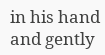in his hand and gently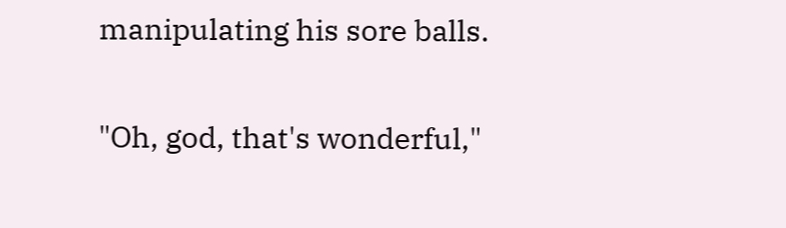manipulating his sore balls.

"Oh, god, that's wonderful,"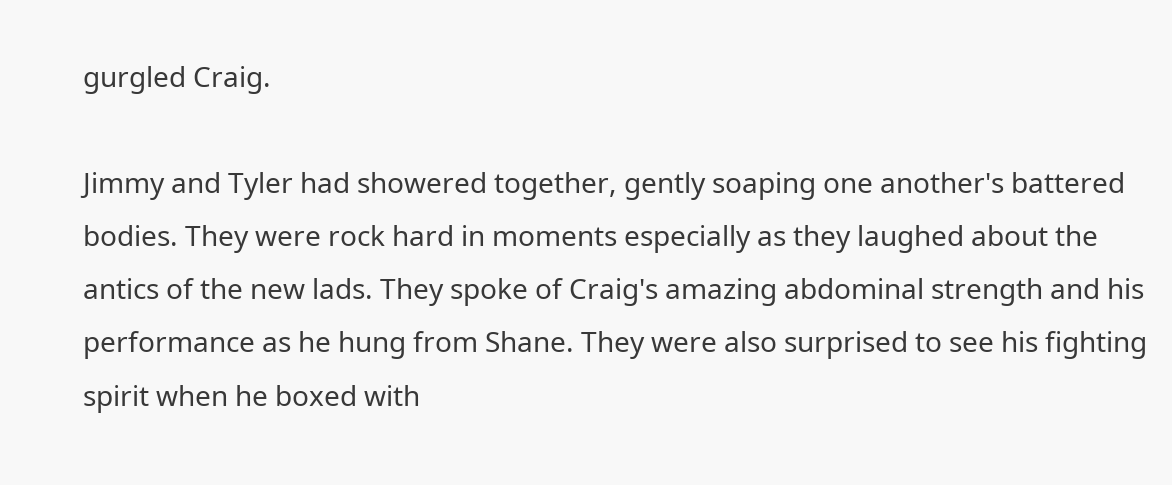gurgled Craig.

Jimmy and Tyler had showered together, gently soaping one another's battered bodies. They were rock hard in moments especially as they laughed about the antics of the new lads. They spoke of Craig's amazing abdominal strength and his performance as he hung from Shane. They were also surprised to see his fighting spirit when he boxed with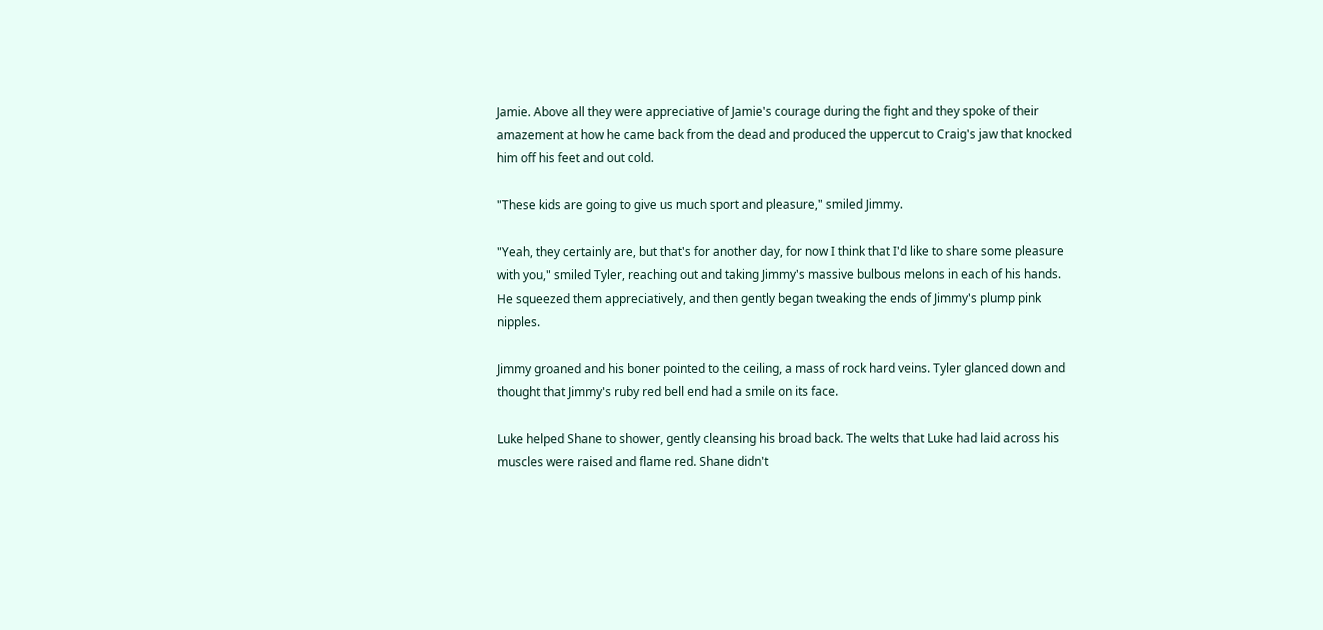Jamie. Above all they were appreciative of Jamie's courage during the fight and they spoke of their amazement at how he came back from the dead and produced the uppercut to Craig's jaw that knocked him off his feet and out cold.

"These kids are going to give us much sport and pleasure," smiled Jimmy.

"Yeah, they certainly are, but that's for another day, for now I think that I'd like to share some pleasure with you," smiled Tyler, reaching out and taking Jimmy's massive bulbous melons in each of his hands. He squeezed them appreciatively, and then gently began tweaking the ends of Jimmy's plump pink nipples.

Jimmy groaned and his boner pointed to the ceiling, a mass of rock hard veins. Tyler glanced down and thought that Jimmy's ruby red bell end had a smile on its face.

Luke helped Shane to shower, gently cleansing his broad back. The welts that Luke had laid across his muscles were raised and flame red. Shane didn't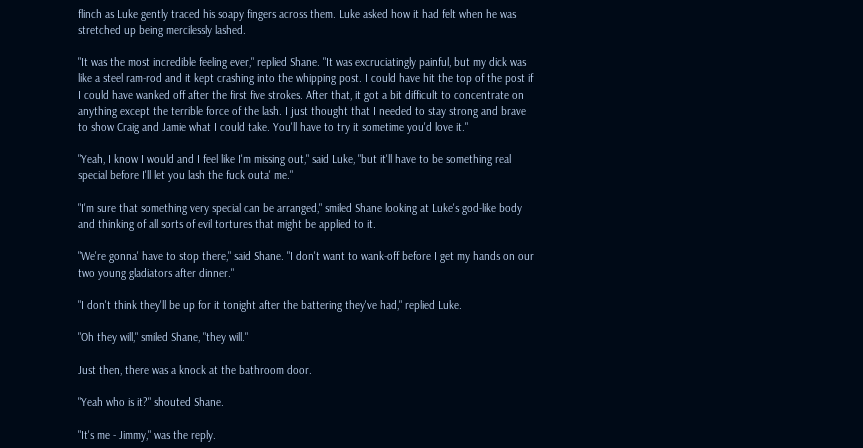flinch as Luke gently traced his soapy fingers across them. Luke asked how it had felt when he was stretched up being mercilessly lashed.

"It was the most incredible feeling ever," replied Shane. "It was excruciatingly painful, but my dick was like a steel ram-rod and it kept crashing into the whipping post. I could have hit the top of the post if I could have wanked off after the first five strokes. After that, it got a bit difficult to concentrate on anything except the terrible force of the lash. I just thought that I needed to stay strong and brave to show Craig and Jamie what I could take. You'll have to try it sometime you'd love it."

"Yeah, I know I would and I feel like I'm missing out," said Luke, "but it'll have to be something real special before I'll let you lash the fuck outa' me."

"I'm sure that something very special can be arranged," smiled Shane looking at Luke's god-like body and thinking of all sorts of evil tortures that might be applied to it.

"We're gonna' have to stop there," said Shane. "I don't want to wank-off before I get my hands on our two young gladiators after dinner."

"I don't think they'll be up for it tonight after the battering they've had," replied Luke.

"Oh they will," smiled Shane, "they will."

Just then, there was a knock at the bathroom door.

"Yeah who is it?" shouted Shane.

"It's me - Jimmy," was the reply.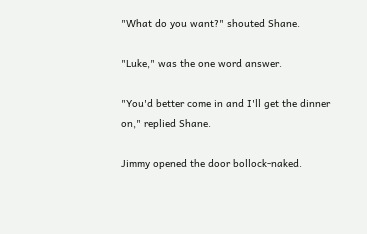"What do you want?" shouted Shane.

"Luke," was the one word answer.

"You'd better come in and I'll get the dinner on," replied Shane.

Jimmy opened the door bollock-naked.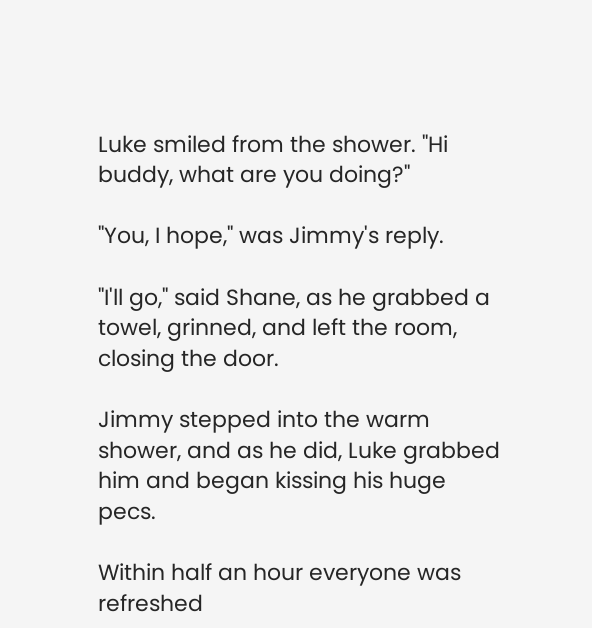Luke smiled from the shower. "Hi buddy, what are you doing?"

"You, I hope," was Jimmy's reply.

"I'll go," said Shane, as he grabbed a towel, grinned, and left the room, closing the door.

Jimmy stepped into the warm shower, and as he did, Luke grabbed him and began kissing his huge pecs.

Within half an hour everyone was refreshed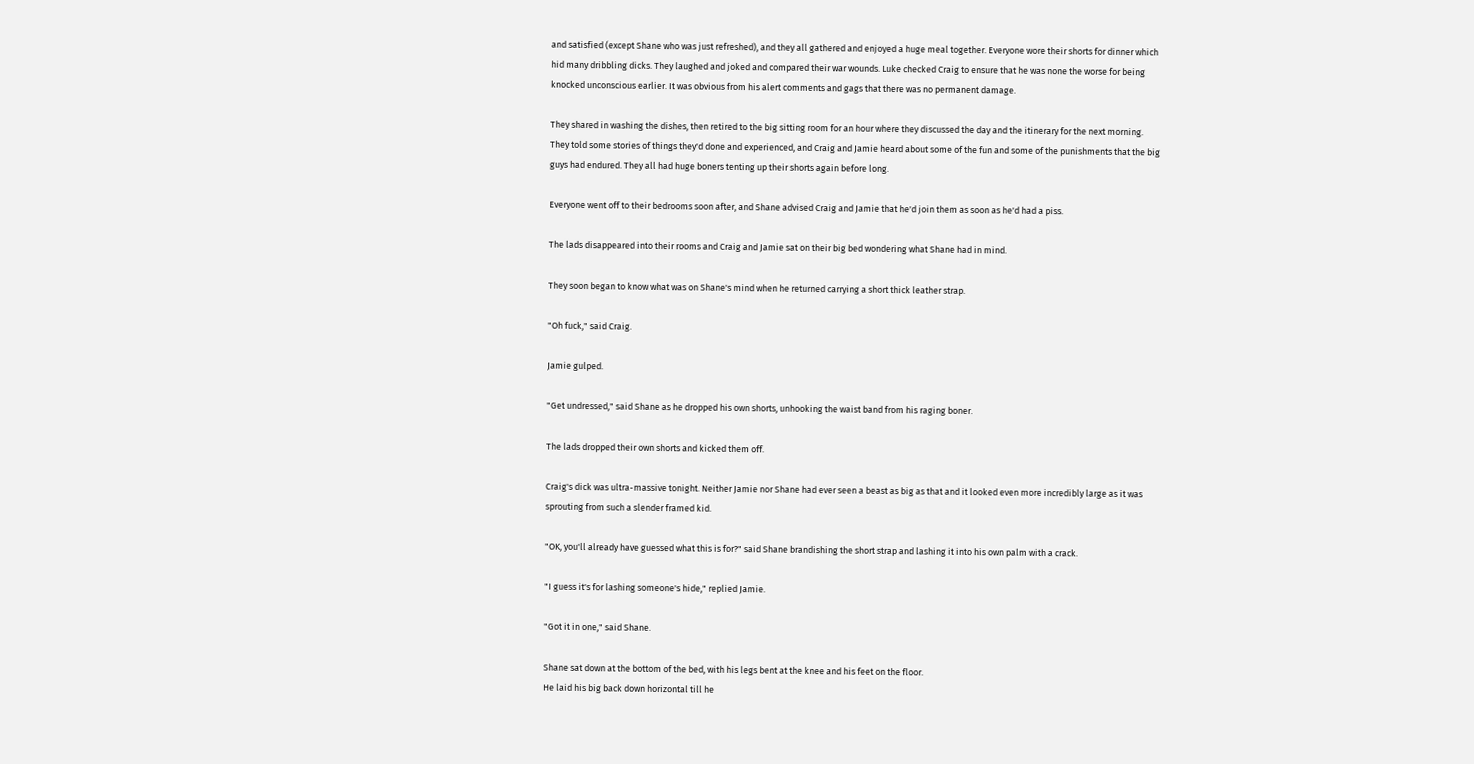and satisfied (except Shane who was just refreshed), and they all gathered and enjoyed a huge meal together. Everyone wore their shorts for dinner which hid many dribbling dicks. They laughed and joked and compared their war wounds. Luke checked Craig to ensure that he was none the worse for being knocked unconscious earlier. It was obvious from his alert comments and gags that there was no permanent damage.

They shared in washing the dishes, then retired to the big sitting room for an hour where they discussed the day and the itinerary for the next morning. They told some stories of things they'd done and experienced, and Craig and Jamie heard about some of the fun and some of the punishments that the big guys had endured. They all had huge boners tenting up their shorts again before long.

Everyone went off to their bedrooms soon after, and Shane advised Craig and Jamie that he'd join them as soon as he'd had a piss.

The lads disappeared into their rooms and Craig and Jamie sat on their big bed wondering what Shane had in mind.

They soon began to know what was on Shane's mind when he returned carrying a short thick leather strap.

"Oh fuck," said Craig.

Jamie gulped.

"Get undressed," said Shane as he dropped his own shorts, unhooking the waist band from his raging boner.

The lads dropped their own shorts and kicked them off.

Craig's dick was ultra-massive tonight. Neither Jamie nor Shane had ever seen a beast as big as that and it looked even more incredibly large as it was sprouting from such a slender framed kid.

"OK, you'll already have guessed what this is for?" said Shane brandishing the short strap and lashing it into his own palm with a crack.

"I guess it's for lashing someone's hide," replied Jamie.

"Got it in one," said Shane.

Shane sat down at the bottom of the bed, with his legs bent at the knee and his feet on the floor.
He laid his big back down horizontal till he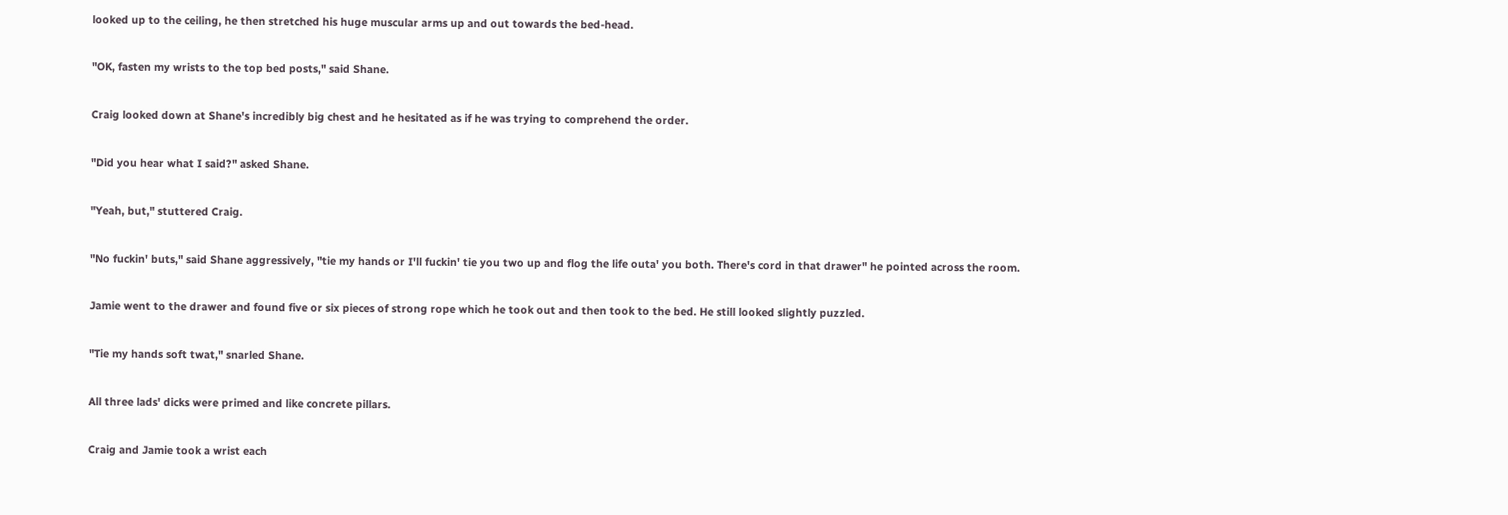looked up to the ceiling, he then stretched his huge muscular arms up and out towards the bed-head.

"OK, fasten my wrists to the top bed posts," said Shane.

Craig looked down at Shane's incredibly big chest and he hesitated as if he was trying to comprehend the order.

"Did you hear what I said?" asked Shane.

"Yeah, but," stuttered Craig.

"No fuckin' buts," said Shane aggressively, "tie my hands or I'll fuckin' tie you two up and flog the life outa' you both. There's cord in that drawer" he pointed across the room.

Jamie went to the drawer and found five or six pieces of strong rope which he took out and then took to the bed. He still looked slightly puzzled.

"Tie my hands soft twat," snarled Shane.

All three lads' dicks were primed and like concrete pillars.

Craig and Jamie took a wrist each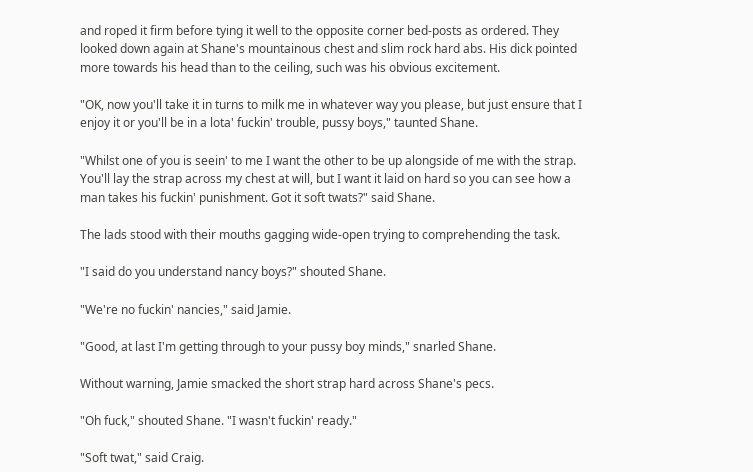and roped it firm before tying it well to the opposite corner bed-posts as ordered. They looked down again at Shane's mountainous chest and slim rock hard abs. His dick pointed more towards his head than to the ceiling, such was his obvious excitement.

"OK, now you'll take it in turns to milk me in whatever way you please, but just ensure that I enjoy it or you'll be in a lota' fuckin' trouble, pussy boys," taunted Shane.

"Whilst one of you is seein' to me I want the other to be up alongside of me with the strap. You'll lay the strap across my chest at will, but I want it laid on hard so you can see how a man takes his fuckin' punishment. Got it soft twats?" said Shane.

The lads stood with their mouths gagging wide-open trying to comprehending the task.

"I said do you understand nancy boys?" shouted Shane.

"We're no fuckin' nancies," said Jamie.

"Good, at last I'm getting through to your pussy boy minds," snarled Shane.

Without warning, Jamie smacked the short strap hard across Shane's pecs.

"Oh fuck," shouted Shane. "I wasn't fuckin' ready."

"Soft twat," said Craig.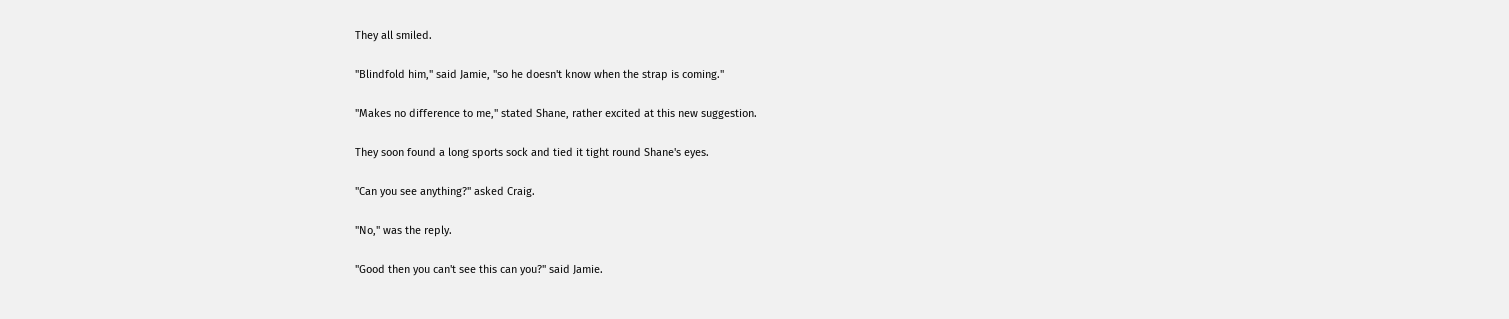They all smiled.

"Blindfold him," said Jamie, "so he doesn't know when the strap is coming."

"Makes no difference to me," stated Shane, rather excited at this new suggestion.

They soon found a long sports sock and tied it tight round Shane's eyes.

"Can you see anything?" asked Craig.

"No," was the reply.

"Good then you can't see this can you?" said Jamie.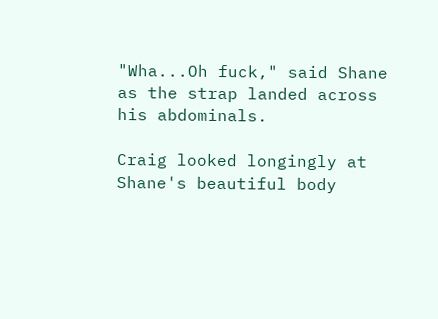"Wha...Oh fuck," said Shane as the strap landed across his abdominals.

Craig looked longingly at Shane's beautiful body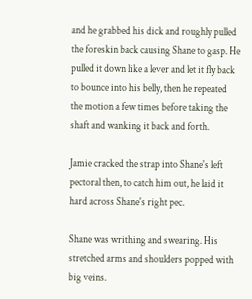and he grabbed his dick and roughly pulled the foreskin back causing Shane to gasp. He pulled it down like a lever and let it fly back to bounce into his belly, then he repeated the motion a few times before taking the shaft and wanking it back and forth.

Jamie cracked the strap into Shane's left pectoral then, to catch him out, he laid it hard across Shane's right pec.

Shane was writhing and swearing. His stretched arms and shoulders popped with big veins.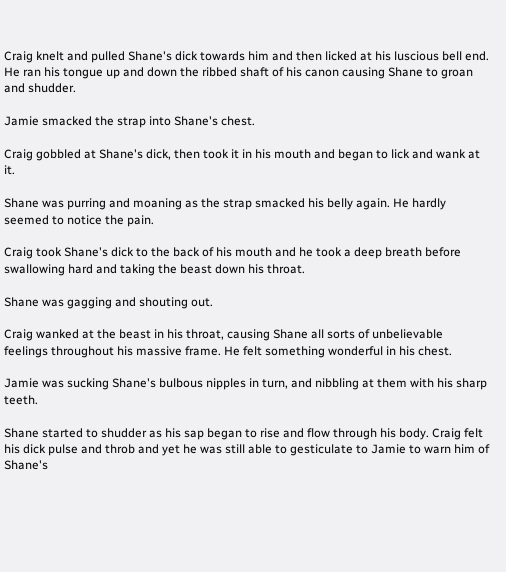Craig knelt and pulled Shane's dick towards him and then licked at his luscious bell end. He ran his tongue up and down the ribbed shaft of his canon causing Shane to groan and shudder.

Jamie smacked the strap into Shane's chest.

Craig gobbled at Shane's dick, then took it in his mouth and began to lick and wank at it.

Shane was purring and moaning as the strap smacked his belly again. He hardly seemed to notice the pain.

Craig took Shane's dick to the back of his mouth and he took a deep breath before swallowing hard and taking the beast down his throat.

Shane was gagging and shouting out.

Craig wanked at the beast in his throat, causing Shane all sorts of unbelievable feelings throughout his massive frame. He felt something wonderful in his chest.

Jamie was sucking Shane's bulbous nipples in turn, and nibbling at them with his sharp teeth.

Shane started to shudder as his sap began to rise and flow through his body. Craig felt his dick pulse and throb and yet he was still able to gesticulate to Jamie to warn him of Shane's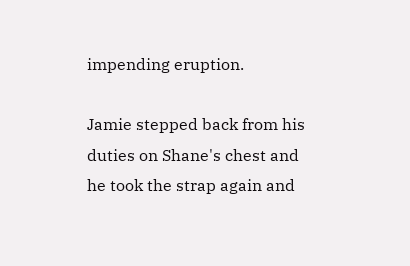impending eruption.

Jamie stepped back from his duties on Shane's chest and he took the strap again and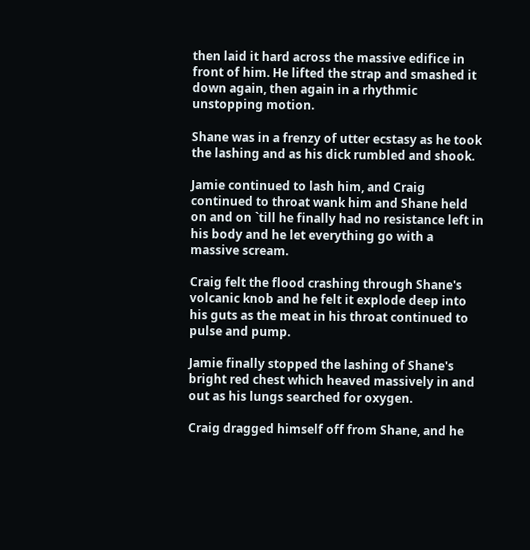then laid it hard across the massive edifice in front of him. He lifted the strap and smashed it down again, then again in a rhythmic unstopping motion.

Shane was in a frenzy of utter ecstasy as he took the lashing and as his dick rumbled and shook.

Jamie continued to lash him, and Craig continued to throat wank him and Shane held on and on `till he finally had no resistance left in his body and he let everything go with a massive scream.

Craig felt the flood crashing through Shane's volcanic knob and he felt it explode deep into his guts as the meat in his throat continued to pulse and pump.

Jamie finally stopped the lashing of Shane's bright red chest which heaved massively in and out as his lungs searched for oxygen.

Craig dragged himself off from Shane, and he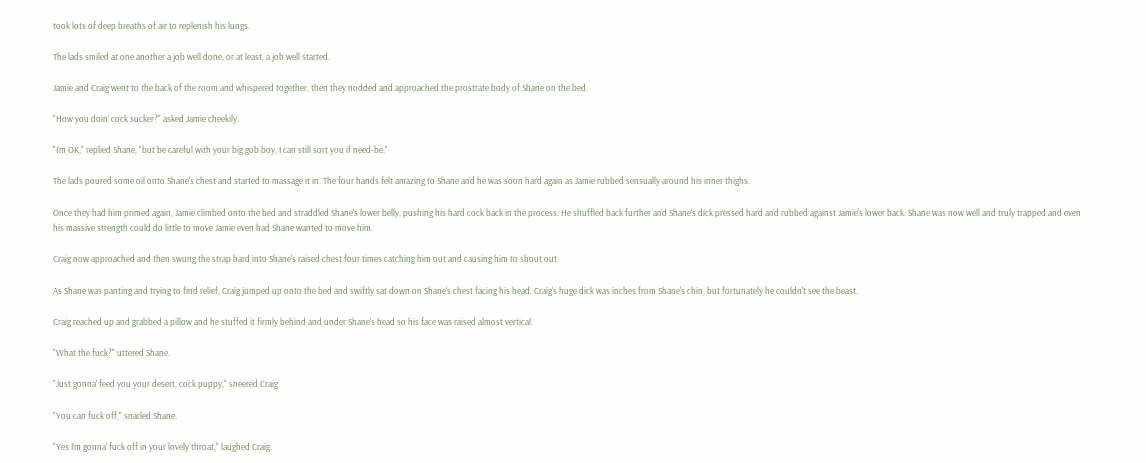took lots of deep breaths of air to replenish his lungs.

The lads smiled at one another a job well done, or at least, a job well started.

Jamie and Craig went to the back of the room and whispered together, then they nodded and approached the prostrate body of Shane on the bed.

"How you doin' cock sucker?" asked Jamie cheekily.

"I'm OK," replied Shane, "but be careful with your big gob boy, I can still sort you if need-be."

The lads poured some oil onto Shane's chest and started to massage it in. The four hands felt amazing to Shane and he was soon hard again as Jamie rubbed sensually around his inner thighs.

Once they had him primed again, Jamie climbed onto the bed and straddled Shane's lower belly, pushing his hard cock back in the process. He shuffled back further and Shane's dick pressed hard and rubbed against Jamie's lower back. Shane was now well and truly trapped and even his massive strength could do little to move Jamie even had Shane wanted to move him.

Craig now approached and then swung the strap hard into Shane's raised chest four times catching him out and causing him to shout out.

As Shane was panting and trying to find relief, Craig jumped up onto the bed and swiftly sat down on Shane's chest facing his head. Craig's huge dick was inches from Shane's chin, but fortunately he couldn't see the beast.

Craig reached up and grabbed a pillow and he stuffed it firmly behind and under Shane's head so his face was raised almost vertical.

"What the fuck?" uttered Shane.

"Just gonna' feed you your desert, cock puppy," sneered Craig.

"You can fuck off," snarled Shane.

"Yes I'm gonna' fuck off in your lovely throat," laughed Craig.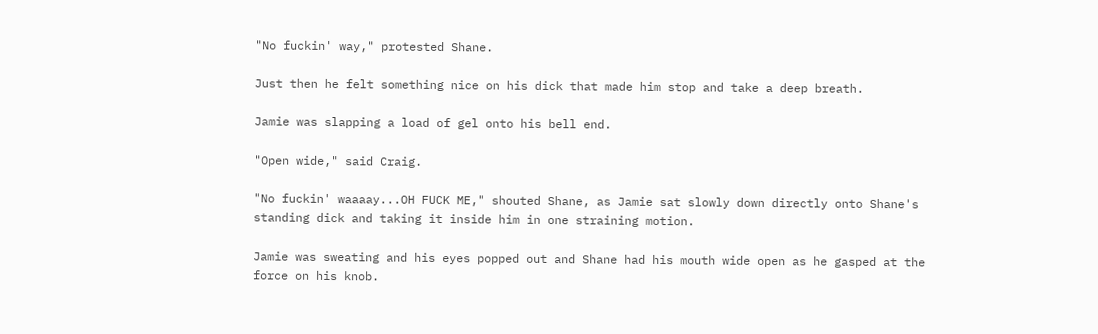"No fuckin' way," protested Shane.

Just then he felt something nice on his dick that made him stop and take a deep breath.

Jamie was slapping a load of gel onto his bell end.

"Open wide," said Craig.

"No fuckin' waaaay...OH FUCK ME," shouted Shane, as Jamie sat slowly down directly onto Shane's standing dick and taking it inside him in one straining motion.

Jamie was sweating and his eyes popped out and Shane had his mouth wide open as he gasped at the force on his knob.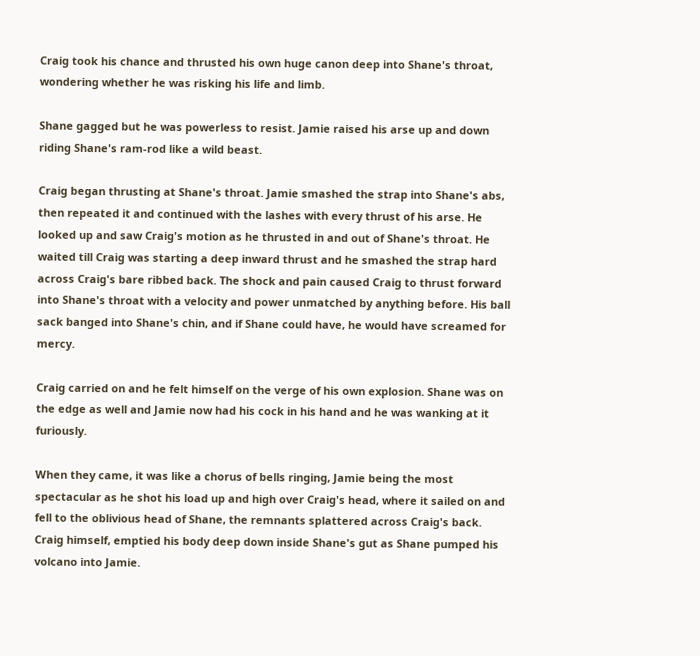Craig took his chance and thrusted his own huge canon deep into Shane's throat, wondering whether he was risking his life and limb.

Shane gagged but he was powerless to resist. Jamie raised his arse up and down riding Shane's ram-rod like a wild beast.

Craig began thrusting at Shane's throat. Jamie smashed the strap into Shane's abs, then repeated it and continued with the lashes with every thrust of his arse. He looked up and saw Craig's motion as he thrusted in and out of Shane's throat. He waited till Craig was starting a deep inward thrust and he smashed the strap hard across Craig's bare ribbed back. The shock and pain caused Craig to thrust forward into Shane's throat with a velocity and power unmatched by anything before. His ball sack banged into Shane's chin, and if Shane could have, he would have screamed for mercy.

Craig carried on and he felt himself on the verge of his own explosion. Shane was on the edge as well and Jamie now had his cock in his hand and he was wanking at it furiously.

When they came, it was like a chorus of bells ringing, Jamie being the most spectacular as he shot his load up and high over Craig's head, where it sailed on and fell to the oblivious head of Shane, the remnants splattered across Craig's back. Craig himself, emptied his body deep down inside Shane's gut as Shane pumped his volcano into Jamie.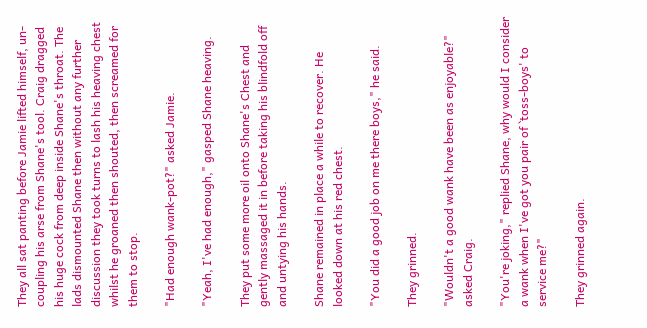They all sat panting before Jamie lifted himself, un-coupling his arse from Shane's tool. Craig dragged his huge cock from deep inside Shane's throat. The lads dismounted Shane then without any further discussion they took turns to lash his heaving chest whilst he groaned then shouted, then screamed for them to stop.

"Had enough wank-pot?" asked Jamie.

"Yeah, I've had enough," gasped Shane heaving.

They put some more oil onto Shane's Chest and gently massaged it in before taking his blindfold off and untying his hands.

Shane remained in place a while to recover. He looked down at his red chest.

"You did a good job on me there boys," he said.

They grinned.

"Wouldn't a good wank have been as enjoyable?" asked Craig.

"You're joking," replied Shane, why would I consider a wank when I've got you pair of `toss-boys' to service me?"

They grinned again.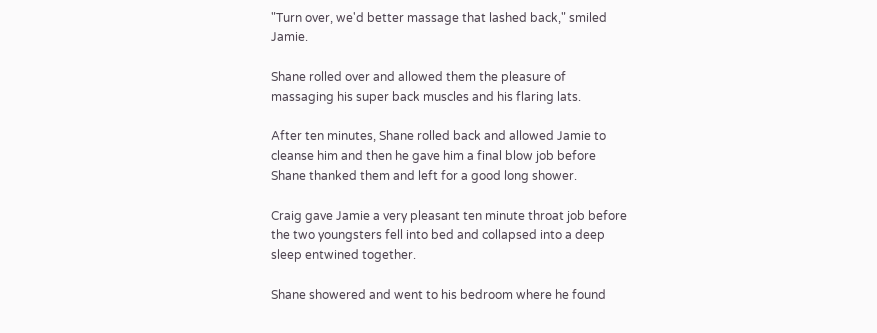"Turn over, we'd better massage that lashed back," smiled Jamie.

Shane rolled over and allowed them the pleasure of massaging his super back muscles and his flaring lats.

After ten minutes, Shane rolled back and allowed Jamie to cleanse him and then he gave him a final blow job before Shane thanked them and left for a good long shower.

Craig gave Jamie a very pleasant ten minute throat job before the two youngsters fell into bed and collapsed into a deep sleep entwined together.

Shane showered and went to his bedroom where he found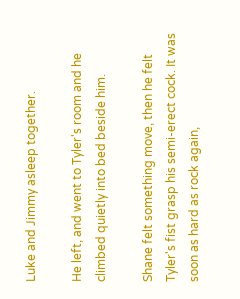Luke and Jimmy asleep together.

He left, and went to Tyler's room and he climbed quietly into bed beside him.

Shane felt something move, then he felt Tyler's fist grasp his semi-erect cock. It was soon as hard as rock again,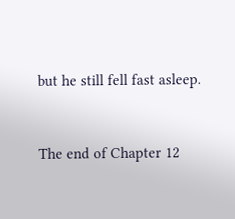but he still fell fast asleep.


The end of Chapter 12